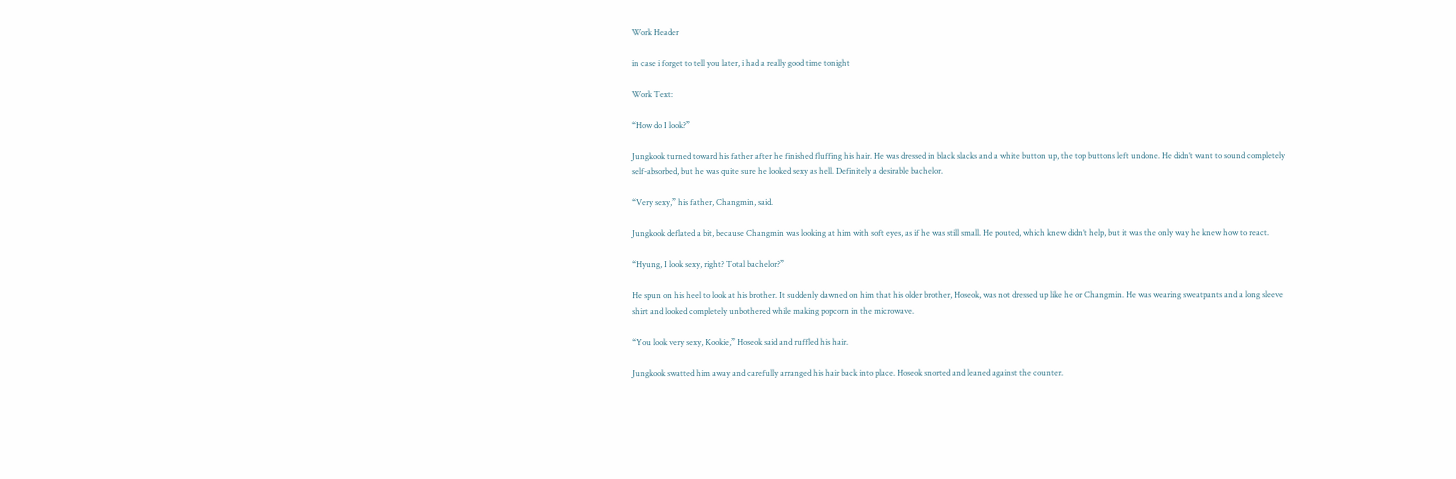Work Header

in case i forget to tell you later, i had a really good time tonight

Work Text:

“How do I look?”

Jungkook turned toward his father after he finished fluffing his hair. He was dressed in black slacks and a white button up, the top buttons left undone. He didn’t want to sound completely self-absorbed, but he was quite sure he looked sexy as hell. Definitely a desirable bachelor.

“Very sexy,” his father, Changmin, said.

Jungkook deflated a bit, because Changmin was looking at him with soft eyes, as if he was still small. He pouted, which knew didn’t help, but it was the only way he knew how to react.

“Hyung, I look sexy, right? Total bachelor?”

He spun on his heel to look at his brother. It suddenly dawned on him that his older brother, Hoseok, was not dressed up like he or Changmin. He was wearing sweatpants and a long sleeve shirt and looked completely unbothered while making popcorn in the microwave.

“You look very sexy, Kookie,” Hoseok said and ruffled his hair.

Jungkook swatted him away and carefully arranged his hair back into place. Hoseok snorted and leaned against the counter.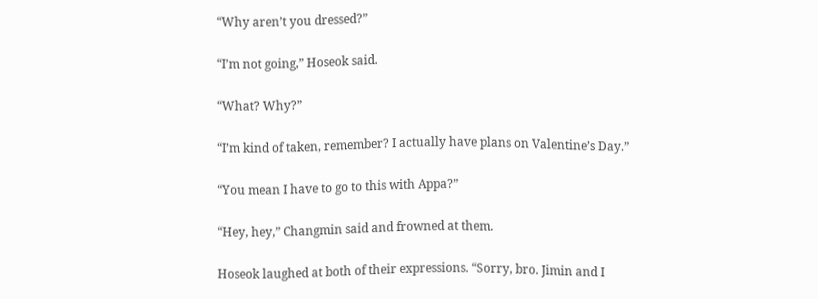“Why aren’t you dressed?”

“I’m not going,” Hoseok said.

“What? Why?”

“I’m kind of taken, remember? I actually have plans on Valentine’s Day.”

“You mean I have to go to this with Appa?”

“Hey, hey,” Changmin said and frowned at them.

Hoseok laughed at both of their expressions. “Sorry, bro. Jimin and I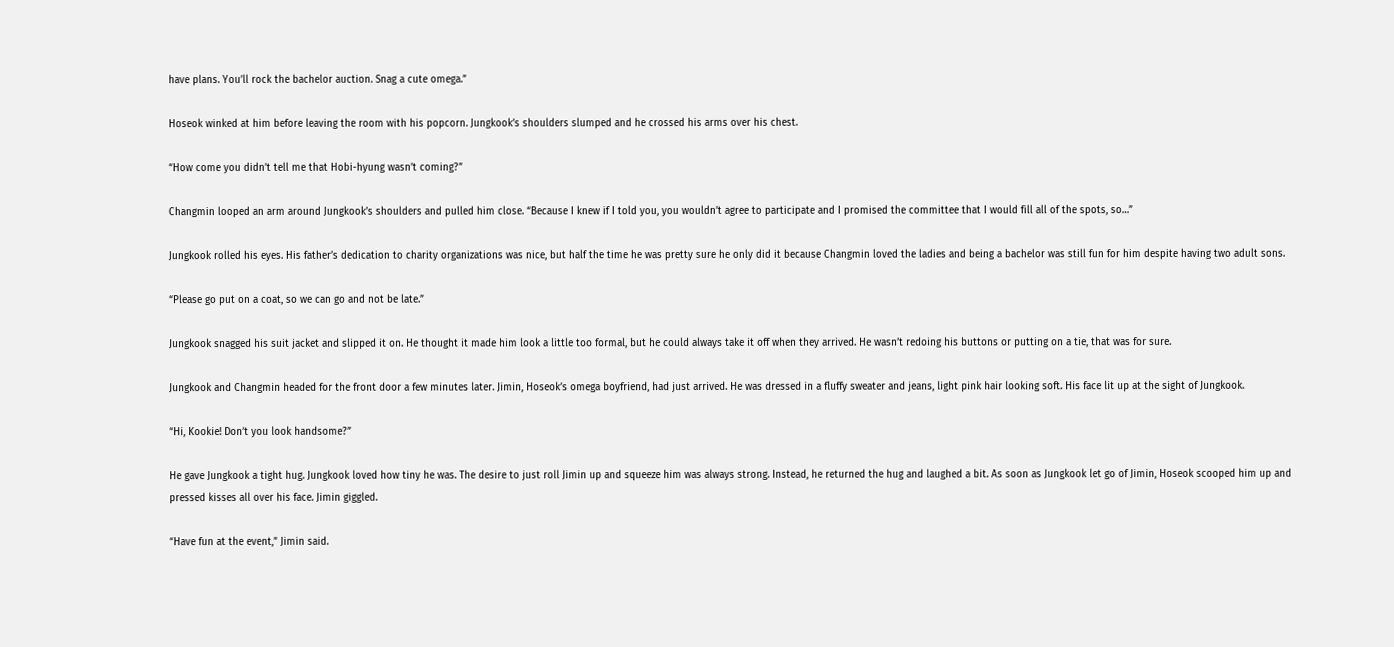have plans. You’ll rock the bachelor auction. Snag a cute omega.”

Hoseok winked at him before leaving the room with his popcorn. Jungkook’s shoulders slumped and he crossed his arms over his chest.

“How come you didn’t tell me that Hobi-hyung wasn’t coming?”

Changmin looped an arm around Jungkook’s shoulders and pulled him close. “Because I knew if I told you, you wouldn’t agree to participate and I promised the committee that I would fill all of the spots, so…”

Jungkook rolled his eyes. His father’s dedication to charity organizations was nice, but half the time he was pretty sure he only did it because Changmin loved the ladies and being a bachelor was still fun for him despite having two adult sons.

“Please go put on a coat, so we can go and not be late.”

Jungkook snagged his suit jacket and slipped it on. He thought it made him look a little too formal, but he could always take it off when they arrived. He wasn’t redoing his buttons or putting on a tie, that was for sure.

Jungkook and Changmin headed for the front door a few minutes later. Jimin, Hoseok’s omega boyfriend, had just arrived. He was dressed in a fluffy sweater and jeans, light pink hair looking soft. His face lit up at the sight of Jungkook.

“Hi, Kookie! Don’t you look handsome?”

He gave Jungkook a tight hug. Jungkook loved how tiny he was. The desire to just roll Jimin up and squeeze him was always strong. Instead, he returned the hug and laughed a bit. As soon as Jungkook let go of Jimin, Hoseok scooped him up and pressed kisses all over his face. Jimin giggled.

“Have fun at the event,” Jimin said.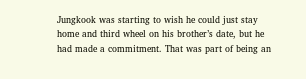Jungkook was starting to wish he could just stay home and third wheel on his brother’s date, but he had made a commitment. That was part of being an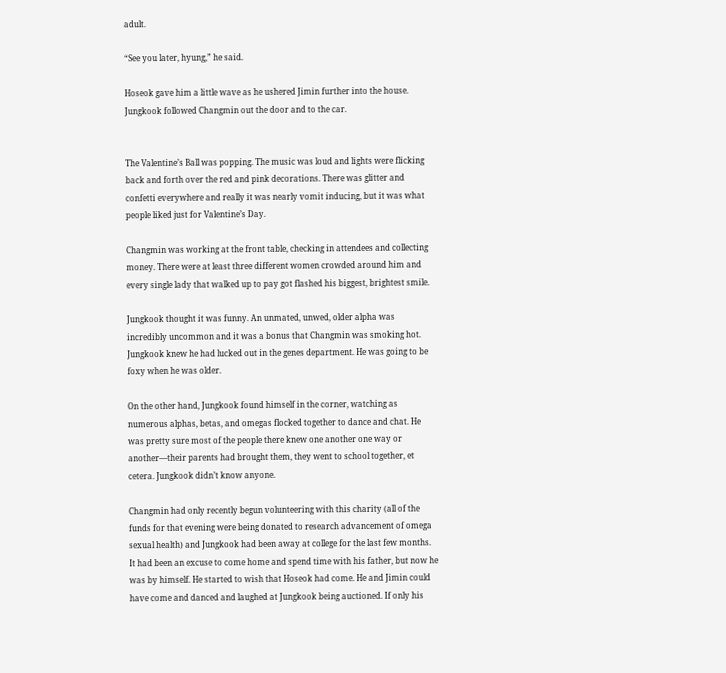adult.

“See you later, hyung,” he said.

Hoseok gave him a little wave as he ushered Jimin further into the house. Jungkook followed Changmin out the door and to the car.


The Valentine’s Ball was popping. The music was loud and lights were flicking back and forth over the red and pink decorations. There was glitter and confetti everywhere and really it was nearly vomit inducing, but it was what people liked just for Valentine’s Day.

Changmin was working at the front table, checking in attendees and collecting money. There were at least three different women crowded around him and every single lady that walked up to pay got flashed his biggest, brightest smile.

Jungkook thought it was funny. An unmated, unwed, older alpha was incredibly uncommon and it was a bonus that Changmin was smoking hot. Jungkook knew he had lucked out in the genes department. He was going to be foxy when he was older.

On the other hand, Jungkook found himself in the corner, watching as numerous alphas, betas, and omegas flocked together to dance and chat. He was pretty sure most of the people there knew one another one way or another—their parents had brought them, they went to school together, et cetera. Jungkook didn’t know anyone.

Changmin had only recently begun volunteering with this charity (all of the funds for that evening were being donated to research advancement of omega sexual health) and Jungkook had been away at college for the last few months. It had been an excuse to come home and spend time with his father, but now he was by himself. He started to wish that Hoseok had come. He and Jimin could have come and danced and laughed at Jungkook being auctioned. If only his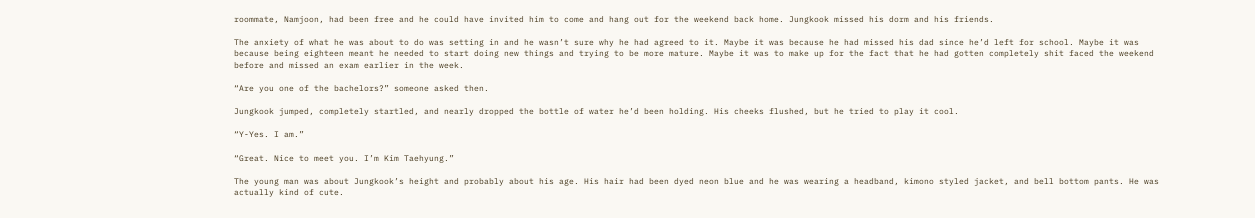roommate, Namjoon, had been free and he could have invited him to come and hang out for the weekend back home. Jungkook missed his dorm and his friends.

The anxiety of what he was about to do was setting in and he wasn’t sure why he had agreed to it. Maybe it was because he had missed his dad since he’d left for school. Maybe it was because being eighteen meant he needed to start doing new things and trying to be more mature. Maybe it was to make up for the fact that he had gotten completely shit faced the weekend before and missed an exam earlier in the week.

“Are you one of the bachelors?” someone asked then.

Jungkook jumped, completely startled, and nearly dropped the bottle of water he’d been holding. His cheeks flushed, but he tried to play it cool.

“Y-Yes. I am.”

“Great. Nice to meet you. I’m Kim Taehyung.”

The young man was about Jungkook’s height and probably about his age. His hair had been dyed neon blue and he was wearing a headband, kimono styled jacket, and bell bottom pants. He was actually kind of cute.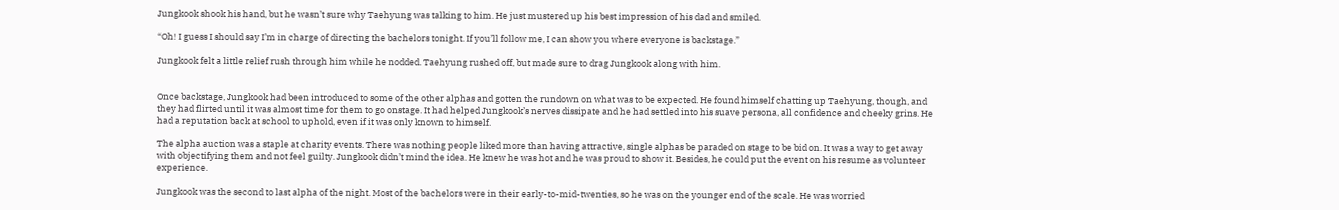Jungkook shook his hand, but he wasn’t sure why Taehyung was talking to him. He just mustered up his best impression of his dad and smiled.

“Oh! I guess I should say I’m in charge of directing the bachelors tonight. If you’ll follow me, I can show you where everyone is backstage.”

Jungkook felt a little relief rush through him while he nodded. Taehyung rushed off, but made sure to drag Jungkook along with him.


Once backstage, Jungkook had been introduced to some of the other alphas and gotten the rundown on what was to be expected. He found himself chatting up Taehyung, though, and they had flirted until it was almost time for them to go onstage. It had helped Jungkook’s nerves dissipate and he had settled into his suave persona, all confidence and cheeky grins. He had a reputation back at school to uphold, even if it was only known to himself.

The alpha auction was a staple at charity events. There was nothing people liked more than having attractive, single alphas be paraded on stage to be bid on. It was a way to get away with objectifying them and not feel guilty. Jungkook didn’t mind the idea. He knew he was hot and he was proud to show it. Besides, he could put the event on his resume as volunteer experience.

Jungkook was the second to last alpha of the night. Most of the bachelors were in their early-to-mid-twenties, so he was on the younger end of the scale. He was worried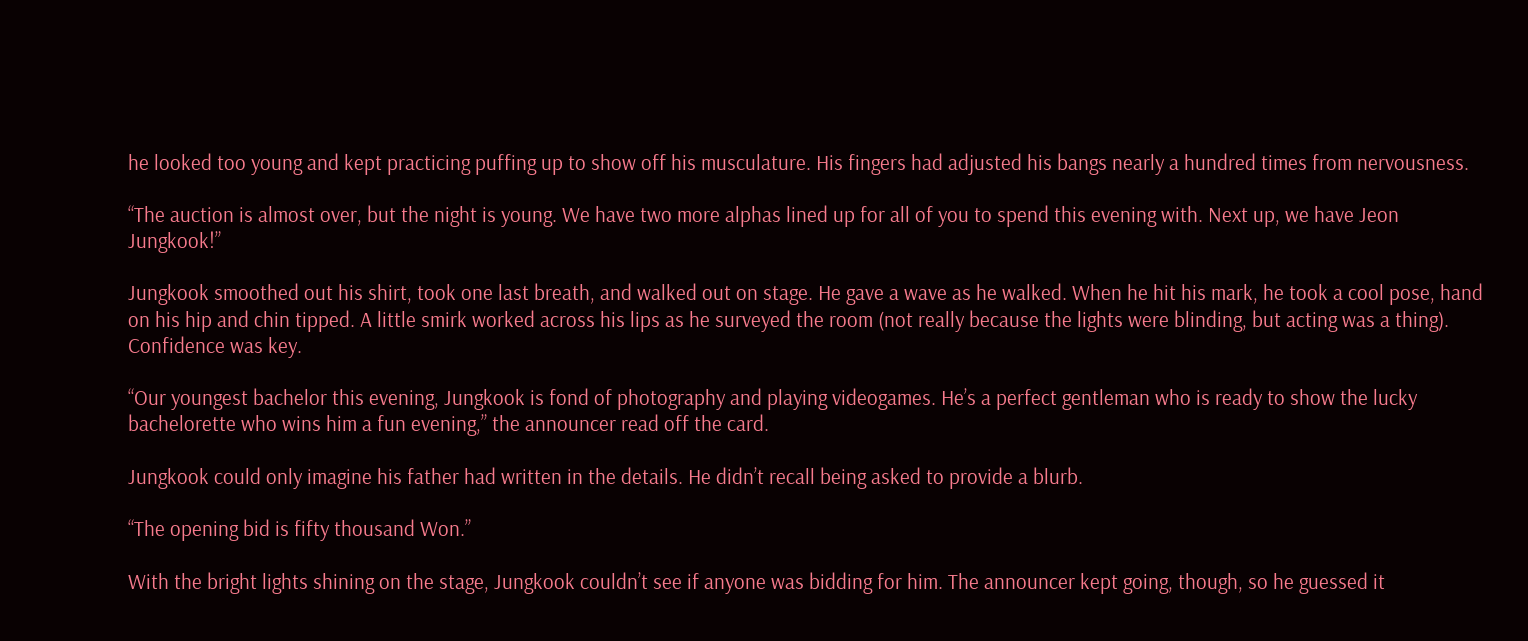he looked too young and kept practicing puffing up to show off his musculature. His fingers had adjusted his bangs nearly a hundred times from nervousness.

“The auction is almost over, but the night is young. We have two more alphas lined up for all of you to spend this evening with. Next up, we have Jeon Jungkook!”

Jungkook smoothed out his shirt, took one last breath, and walked out on stage. He gave a wave as he walked. When he hit his mark, he took a cool pose, hand on his hip and chin tipped. A little smirk worked across his lips as he surveyed the room (not really because the lights were blinding, but acting was a thing). Confidence was key.

“Our youngest bachelor this evening, Jungkook is fond of photography and playing videogames. He’s a perfect gentleman who is ready to show the lucky bachelorette who wins him a fun evening,” the announcer read off the card.

Jungkook could only imagine his father had written in the details. He didn’t recall being asked to provide a blurb.

“The opening bid is fifty thousand Won.”

With the bright lights shining on the stage, Jungkook couldn’t see if anyone was bidding for him. The announcer kept going, though, so he guessed it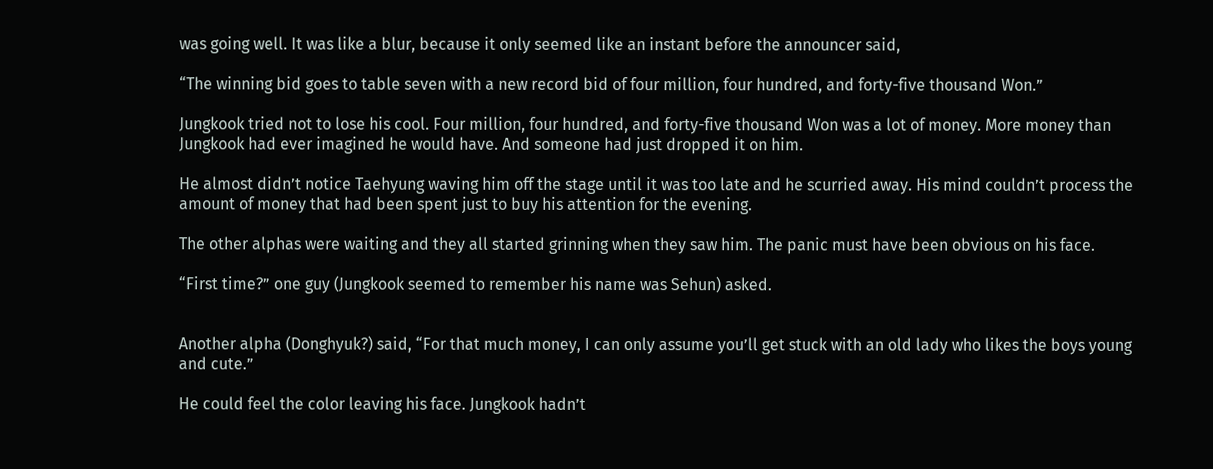was going well. It was like a blur, because it only seemed like an instant before the announcer said,

“The winning bid goes to table seven with a new record bid of four million, four hundred, and forty-five thousand Won.”

Jungkook tried not to lose his cool. Four million, four hundred, and forty-five thousand Won was a lot of money. More money than Jungkook had ever imagined he would have. And someone had just dropped it on him.

He almost didn’t notice Taehyung waving him off the stage until it was too late and he scurried away. His mind couldn’t process the amount of money that had been spent just to buy his attention for the evening.

The other alphas were waiting and they all started grinning when they saw him. The panic must have been obvious on his face.

“First time?” one guy (Jungkook seemed to remember his name was Sehun) asked.


Another alpha (Donghyuk?) said, “For that much money, I can only assume you’ll get stuck with an old lady who likes the boys young and cute.”

He could feel the color leaving his face. Jungkook hadn’t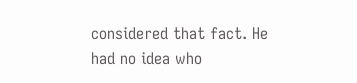considered that fact. He had no idea who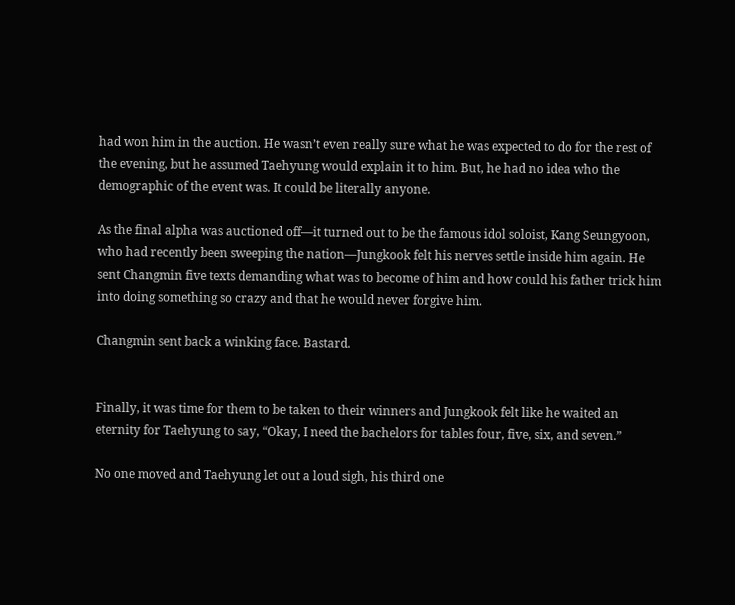had won him in the auction. He wasn’t even really sure what he was expected to do for the rest of the evening, but he assumed Taehyung would explain it to him. But, he had no idea who the demographic of the event was. It could be literally anyone.

As the final alpha was auctioned off—it turned out to be the famous idol soloist, Kang Seungyoon, who had recently been sweeping the nation—Jungkook felt his nerves settle inside him again. He sent Changmin five texts demanding what was to become of him and how could his father trick him into doing something so crazy and that he would never forgive him.

Changmin sent back a winking face. Bastard.


Finally, it was time for them to be taken to their winners and Jungkook felt like he waited an eternity for Taehyung to say, “Okay, I need the bachelors for tables four, five, six, and seven.”

No one moved and Taehyung let out a loud sigh, his third one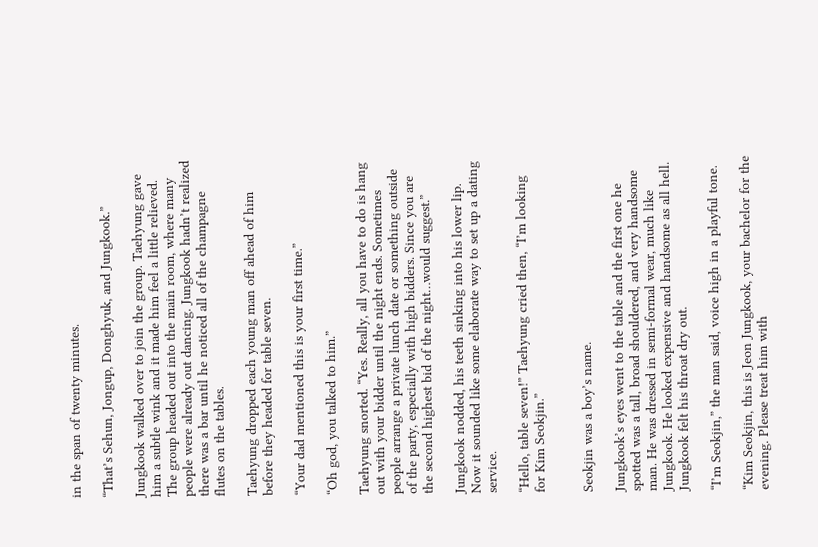in the span of twenty minutes.

“That’s Sehun, Jongup, Donghyuk, and Jungkook.”

Jungkook walked over to join the group. Taehyung gave him a subtle wink and it made him feel a little relieved. The group headed out into the main room, where many people were already out dancing. Jungkook hadn’t realized there was a bar until he noticed all of the champagne flutes on the tables.

Taehyung dropped each young man off ahead of him before they headed for table seven.

“Your dad mentioned this is your first time.”

“Oh god, you talked to him.”

Taehyung snorted. “Yes. Really, all you have to do is hang out with your bidder until the night ends. Sometimes people arrange a private lunch date or something outside of the party, especially with high bidders. Since you are the second highest bid of the night…would suggest.”

Jungkook nodded, his teeth sinking into his lower lip. Now it sounded like some elaborate way to set up a dating service.

“Hello, table seven!” Taehyung cried then, “I’m looking for Kim Seokjin.”


Seokjin was a boy’s name.

Jungkook’s eyes went to the table and the first one he spotted was a tall, broad shouldered, and very handsome man. He was dressed in semi-formal wear, much like Jungkook. He looked expensive and handsome as all hell. Jungkook felt his throat dry out.

“I’m Seokjin,” the man said, voice high in a playful tone.

“Kim Seokjin, this is Jeon Jungkook, your bachelor for the evening. Please treat him with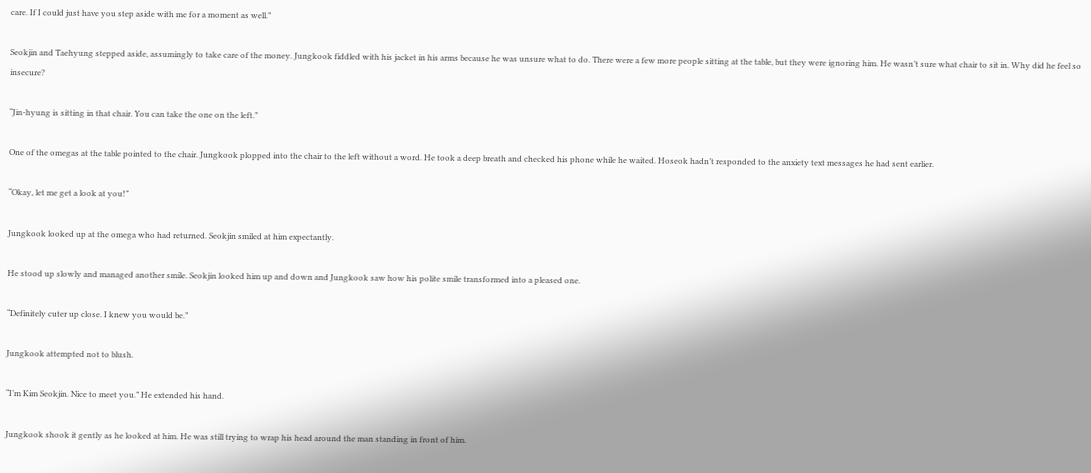care. If I could just have you step aside with me for a moment as well.”

Seokjin and Taehyung stepped aside, assumingly to take care of the money. Jungkook fiddled with his jacket in his arms because he was unsure what to do. There were a few more people sitting at the table, but they were ignoring him. He wasn’t sure what chair to sit in. Why did he feel so insecure?

“Jin-hyung is sitting in that chair. You can take the one on the left.”

One of the omegas at the table pointed to the chair. Jungkook plopped into the chair to the left without a word. He took a deep breath and checked his phone while he waited. Hoseok hadn’t responded to the anxiety text messages he had sent earlier.

“Okay, let me get a look at you!”

Jungkook looked up at the omega who had returned. Seokjin smiled at him expectantly.

He stood up slowly and managed another smile. Seokjin looked him up and down and Jungkook saw how his polite smile transformed into a pleased one.

“Definitely cuter up close. I knew you would be.”

Jungkook attempted not to blush.

“I’m Kim Seokjin. Nice to meet you.” He extended his hand.

Jungkook shook it gently as he looked at him. He was still trying to wrap his head around the man standing in front of him.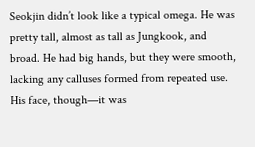Seokjin didn’t look like a typical omega. He was pretty tall, almost as tall as Jungkook, and broad. He had big hands, but they were smooth, lacking any calluses formed from repeated use. His face, though—it was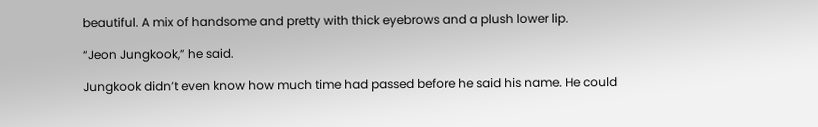beautiful. A mix of handsome and pretty with thick eyebrows and a plush lower lip.

“Jeon Jungkook,” he said.

Jungkook didn’t even know how much time had passed before he said his name. He could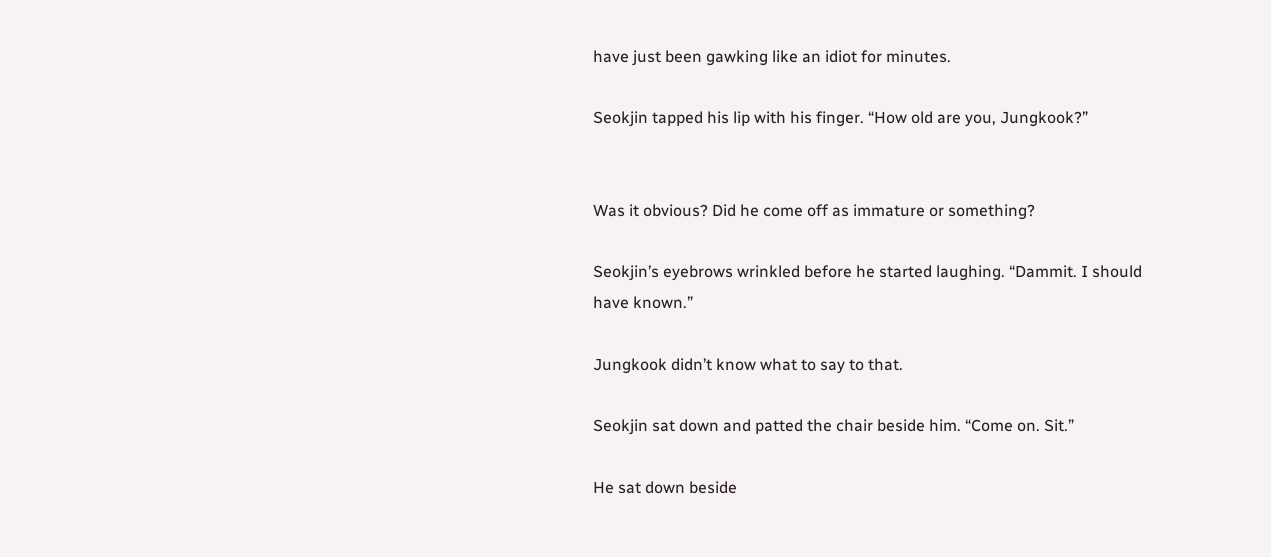have just been gawking like an idiot for minutes.

Seokjin tapped his lip with his finger. “How old are you, Jungkook?”


Was it obvious? Did he come off as immature or something?

Seokjin’s eyebrows wrinkled before he started laughing. “Dammit. I should have known.”

Jungkook didn’t know what to say to that.

Seokjin sat down and patted the chair beside him. “Come on. Sit.”

He sat down beside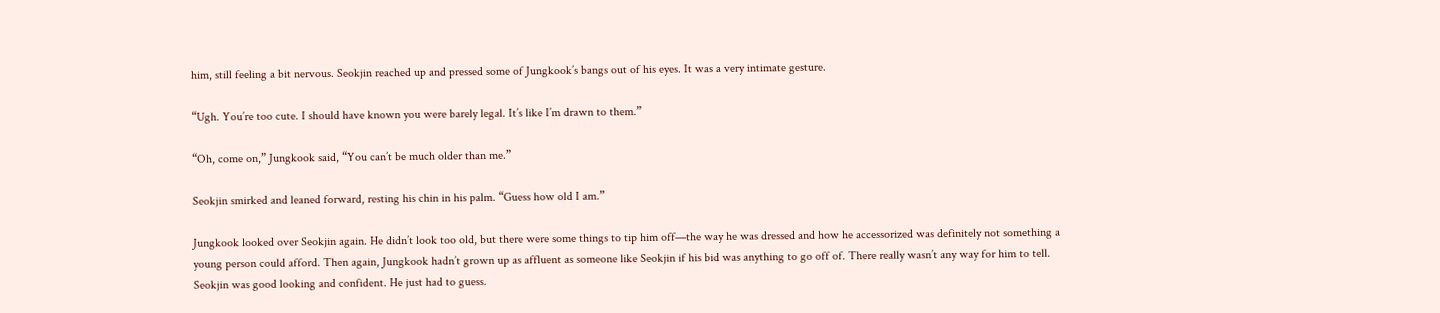him, still feeling a bit nervous. Seokjin reached up and pressed some of Jungkook’s bangs out of his eyes. It was a very intimate gesture.

“Ugh. You’re too cute. I should have known you were barely legal. It’s like I’m drawn to them.”

“Oh, come on,” Jungkook said, “You can’t be much older than me.”

Seokjin smirked and leaned forward, resting his chin in his palm. “Guess how old I am.”

Jungkook looked over Seokjin again. He didn’t look too old, but there were some things to tip him off—the way he was dressed and how he accessorized was definitely not something a young person could afford. Then again, Jungkook hadn’t grown up as affluent as someone like Seokjin if his bid was anything to go off of. There really wasn’t any way for him to tell. Seokjin was good looking and confident. He just had to guess.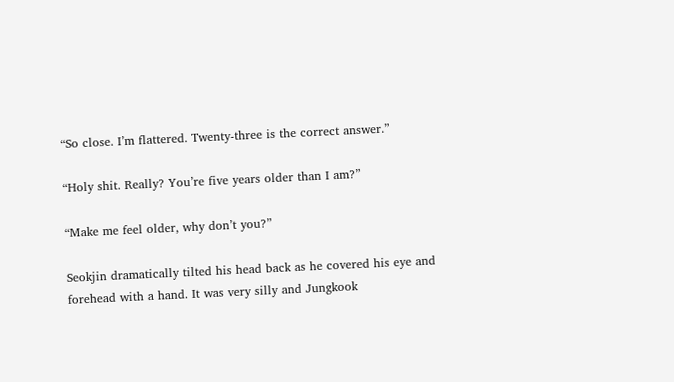“So close. I’m flattered. Twenty-three is the correct answer.”

“Holy shit. Really? You’re five years older than I am?”

“Make me feel older, why don’t you?”

Seokjin dramatically tilted his head back as he covered his eye and forehead with a hand. It was very silly and Jungkook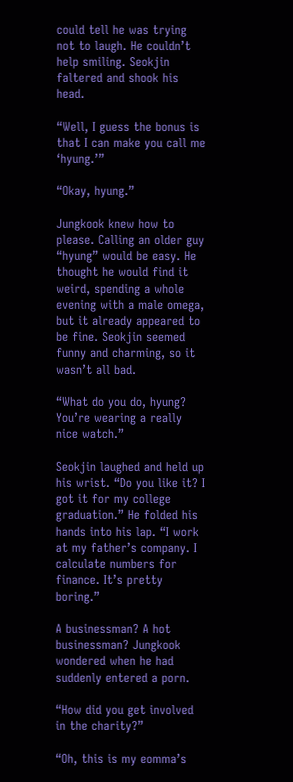could tell he was trying not to laugh. He couldn’t help smiling. Seokjin faltered and shook his head.

“Well, I guess the bonus is that I can make you call me ‘hyung.’”

“Okay, hyung.”

Jungkook knew how to please. Calling an older guy “hyung” would be easy. He thought he would find it weird, spending a whole evening with a male omega, but it already appeared to be fine. Seokjin seemed funny and charming, so it wasn’t all bad.

“What do you do, hyung? You’re wearing a really nice watch.”

Seokjin laughed and held up his wrist. “Do you like it? I got it for my college graduation.” He folded his hands into his lap. “I work at my father’s company. I calculate numbers for finance. It’s pretty boring.”

A businessman? A hot businessman? Jungkook wondered when he had suddenly entered a porn.

“How did you get involved in the charity?”

“Oh, this is my eomma’s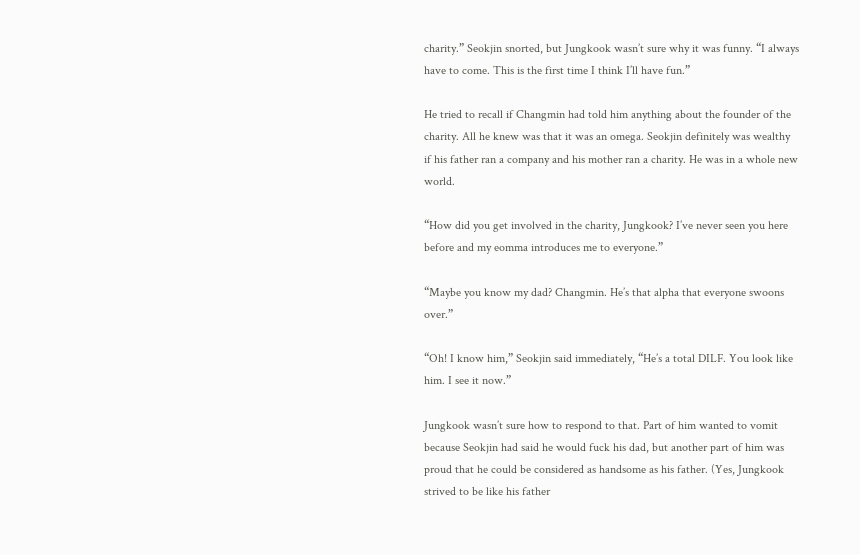charity.” Seokjin snorted, but Jungkook wasn’t sure why it was funny. “I always have to come. This is the first time I think I’ll have fun.”

He tried to recall if Changmin had told him anything about the founder of the charity. All he knew was that it was an omega. Seokjin definitely was wealthy if his father ran a company and his mother ran a charity. He was in a whole new world.

“How did you get involved in the charity, Jungkook? I’ve never seen you here before and my eomma introduces me to everyone.”

“Maybe you know my dad? Changmin. He’s that alpha that everyone swoons over.”

“Oh! I know him,” Seokjin said immediately, “He’s a total DILF. You look like him. I see it now.”

Jungkook wasn’t sure how to respond to that. Part of him wanted to vomit because Seokjin had said he would fuck his dad, but another part of him was proud that he could be considered as handsome as his father. (Yes, Jungkook strived to be like his father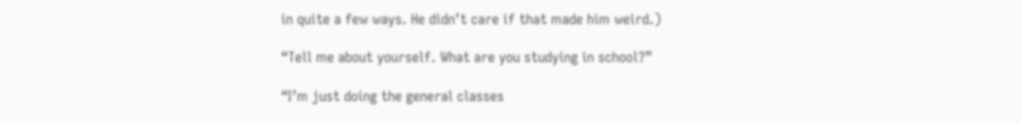in quite a few ways. He didn’t care if that made him weird.)

“Tell me about yourself. What are you studying in school?”

“I’m just doing the general classes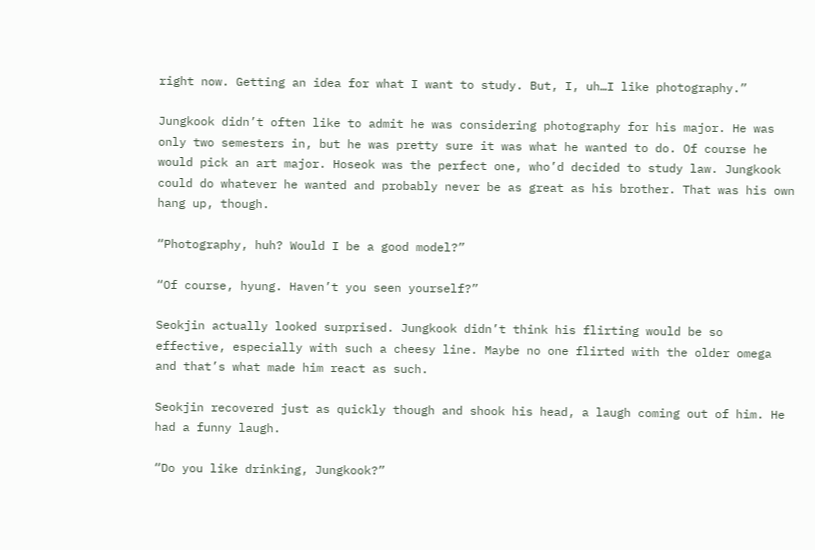right now. Getting an idea for what I want to study. But, I, uh…I like photography.”

Jungkook didn’t often like to admit he was considering photography for his major. He was only two semesters in, but he was pretty sure it was what he wanted to do. Of course he would pick an art major. Hoseok was the perfect one, who’d decided to study law. Jungkook could do whatever he wanted and probably never be as great as his brother. That was his own hang up, though.

“Photography, huh? Would I be a good model?”

“Of course, hyung. Haven’t you seen yourself?”

Seokjin actually looked surprised. Jungkook didn’t think his flirting would be so effective, especially with such a cheesy line. Maybe no one flirted with the older omega and that’s what made him react as such.

Seokjin recovered just as quickly though and shook his head, a laugh coming out of him. He had a funny laugh.

“Do you like drinking, Jungkook?”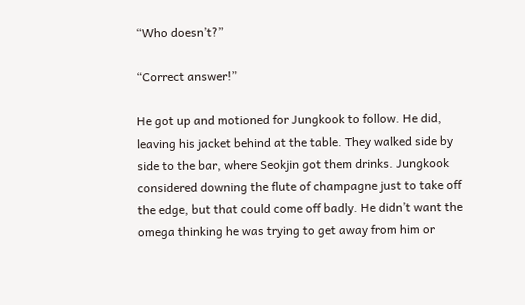“Who doesn’t?”

“Correct answer!”

He got up and motioned for Jungkook to follow. He did, leaving his jacket behind at the table. They walked side by side to the bar, where Seokjin got them drinks. Jungkook considered downing the flute of champagne just to take off the edge, but that could come off badly. He didn’t want the omega thinking he was trying to get away from him or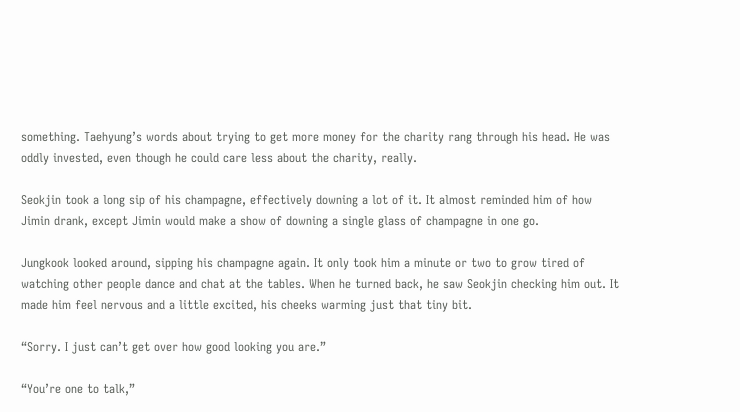something. Taehyung’s words about trying to get more money for the charity rang through his head. He was oddly invested, even though he could care less about the charity, really.

Seokjin took a long sip of his champagne, effectively downing a lot of it. It almost reminded him of how Jimin drank, except Jimin would make a show of downing a single glass of champagne in one go.

Jungkook looked around, sipping his champagne again. It only took him a minute or two to grow tired of watching other people dance and chat at the tables. When he turned back, he saw Seokjin checking him out. It made him feel nervous and a little excited, his cheeks warming just that tiny bit.

“Sorry. I just can’t get over how good looking you are.”

“You’re one to talk,”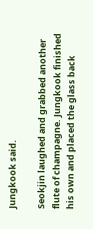Jungkook said.

Seokjin laughed and grabbed another flute of champagne. Jungkook finished his own and placed the glass back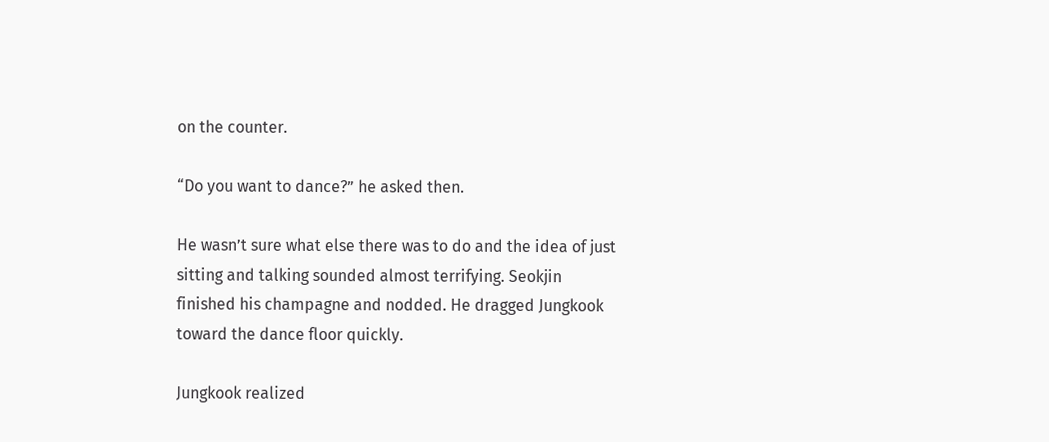on the counter.

“Do you want to dance?” he asked then.

He wasn’t sure what else there was to do and the idea of just sitting and talking sounded almost terrifying. Seokjin finished his champagne and nodded. He dragged Jungkook toward the dance floor quickly.

Jungkook realized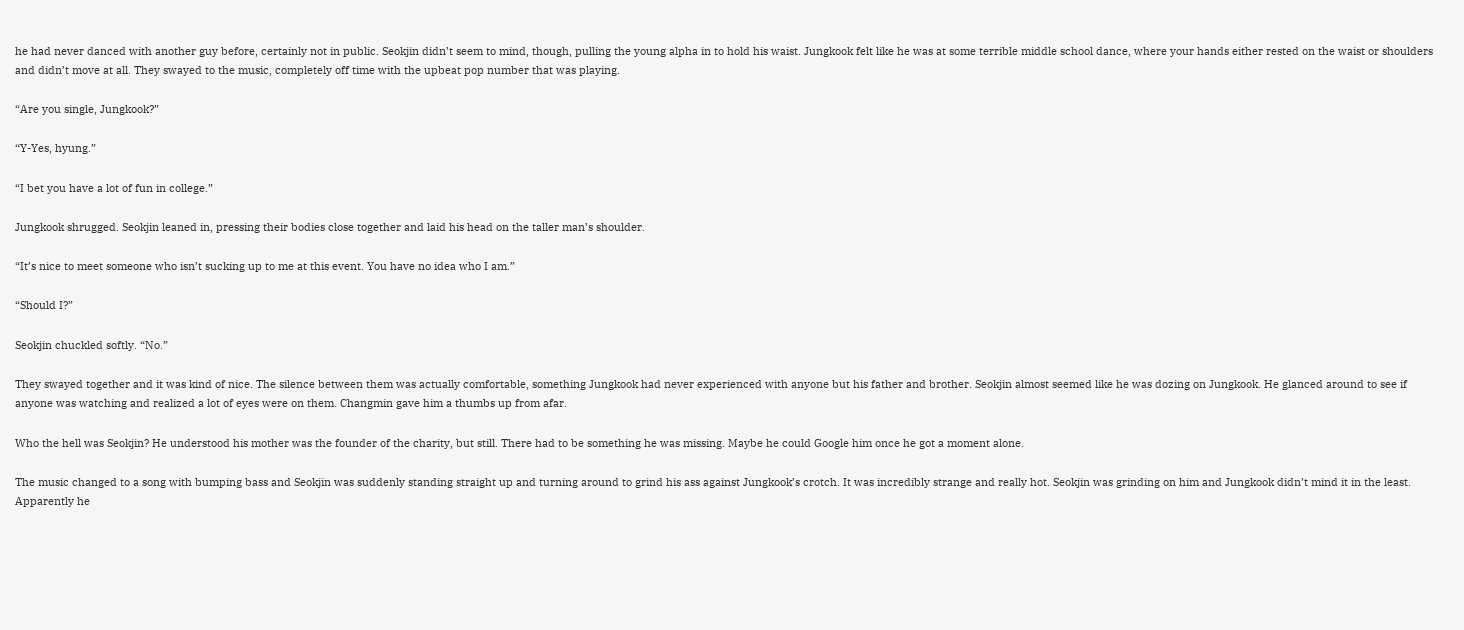he had never danced with another guy before, certainly not in public. Seokjin didn’t seem to mind, though, pulling the young alpha in to hold his waist. Jungkook felt like he was at some terrible middle school dance, where your hands either rested on the waist or shoulders and didn’t move at all. They swayed to the music, completely off time with the upbeat pop number that was playing.

“Are you single, Jungkook?”

“Y-Yes, hyung.”

“I bet you have a lot of fun in college.”

Jungkook shrugged. Seokjin leaned in, pressing their bodies close together and laid his head on the taller man’s shoulder.

“It’s nice to meet someone who isn’t sucking up to me at this event. You have no idea who I am.”

“Should I?”

Seokjin chuckled softly. “No.”

They swayed together and it was kind of nice. The silence between them was actually comfortable, something Jungkook had never experienced with anyone but his father and brother. Seokjin almost seemed like he was dozing on Jungkook. He glanced around to see if anyone was watching and realized a lot of eyes were on them. Changmin gave him a thumbs up from afar.

Who the hell was Seokjin? He understood his mother was the founder of the charity, but still. There had to be something he was missing. Maybe he could Google him once he got a moment alone.

The music changed to a song with bumping bass and Seokjin was suddenly standing straight up and turning around to grind his ass against Jungkook’s crotch. It was incredibly strange and really hot. Seokjin was grinding on him and Jungkook didn’t mind it in the least. Apparently he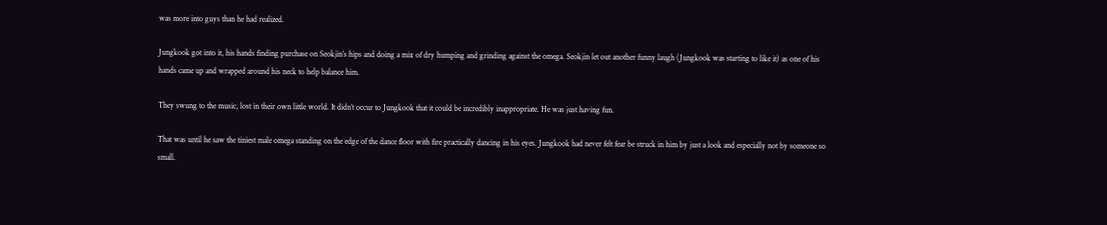was more into guys than he had realized.

Jungkook got into it, his hands finding purchase on Seokjin’s hips and doing a mix of dry humping and grinding against the omega. Seokjin let out another funny laugh (Jungkook was starting to like it) as one of his hands came up and wrapped around his neck to help balance him.

They swung to the music, lost in their own little world. It didn’t occur to Jungkook that it could be incredibly inappropriate. He was just having fun.

That was until he saw the tiniest male omega standing on the edge of the dance floor with fire practically dancing in his eyes. Jungkook had never felt fear be struck in him by just a look and especially not by someone so small.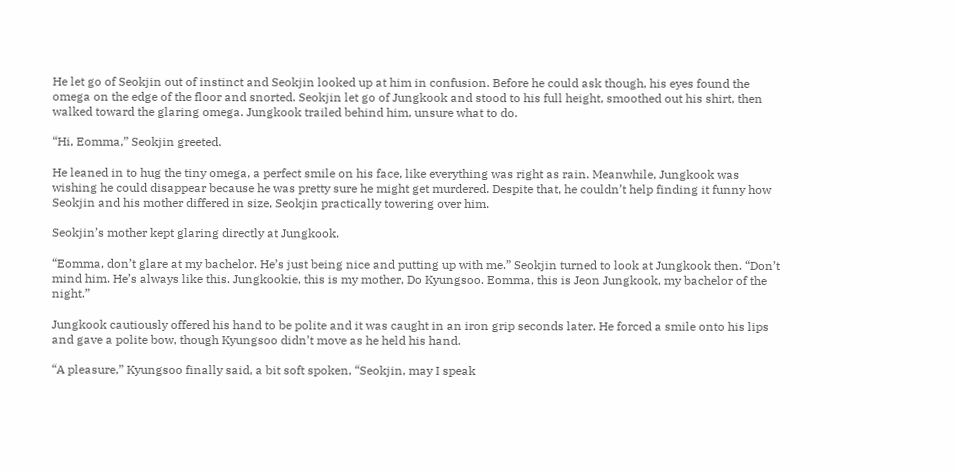He let go of Seokjin out of instinct and Seokjin looked up at him in confusion. Before he could ask though, his eyes found the omega on the edge of the floor and snorted. Seokjin let go of Jungkook and stood to his full height, smoothed out his shirt, then walked toward the glaring omega. Jungkook trailed behind him, unsure what to do.

“Hi, Eomma,” Seokjin greeted.

He leaned in to hug the tiny omega, a perfect smile on his face, like everything was right as rain. Meanwhile, Jungkook was wishing he could disappear because he was pretty sure he might get murdered. Despite that, he couldn’t help finding it funny how Seokjin and his mother differed in size, Seokjin practically towering over him.

Seokjin’s mother kept glaring directly at Jungkook.

“Eomma, don’t glare at my bachelor. He’s just being nice and putting up with me.” Seokjin turned to look at Jungkook then. “Don’t mind him. He’s always like this. Jungkookie, this is my mother, Do Kyungsoo. Eomma, this is Jeon Jungkook, my bachelor of the night.”

Jungkook cautiously offered his hand to be polite and it was caught in an iron grip seconds later. He forced a smile onto his lips and gave a polite bow, though Kyungsoo didn’t move as he held his hand.

“A pleasure,” Kyungsoo finally said, a bit soft spoken, “Seokjin, may I speak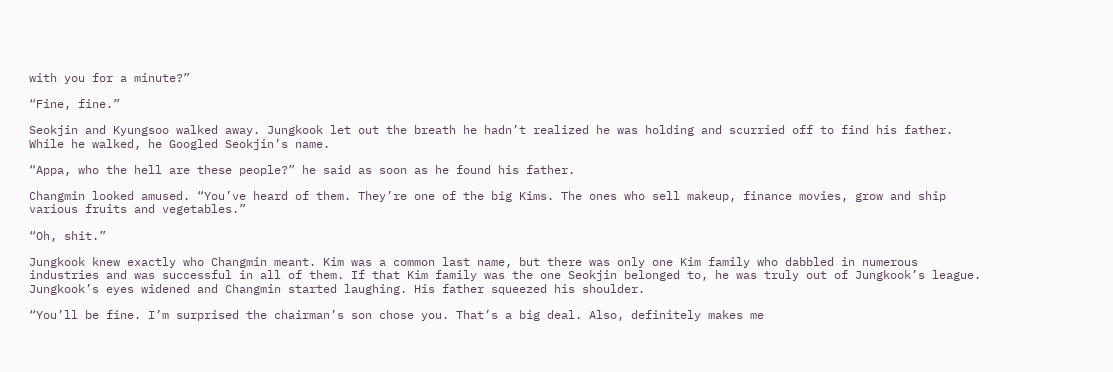with you for a minute?”

“Fine, fine.”

Seokjin and Kyungsoo walked away. Jungkook let out the breath he hadn’t realized he was holding and scurried off to find his father. While he walked, he Googled Seokjin’s name.

“Appa, who the hell are these people?” he said as soon as he found his father.

Changmin looked amused. “You’ve heard of them. They’re one of the big Kims. The ones who sell makeup, finance movies, grow and ship various fruits and vegetables.”

“Oh, shit.”

Jungkook knew exactly who Changmin meant. Kim was a common last name, but there was only one Kim family who dabbled in numerous industries and was successful in all of them. If that Kim family was the one Seokjin belonged to, he was truly out of Jungkook’s league. Jungkook’s eyes widened and Changmin started laughing. His father squeezed his shoulder.

“You’ll be fine. I’m surprised the chairman’s son chose you. That’s a big deal. Also, definitely makes me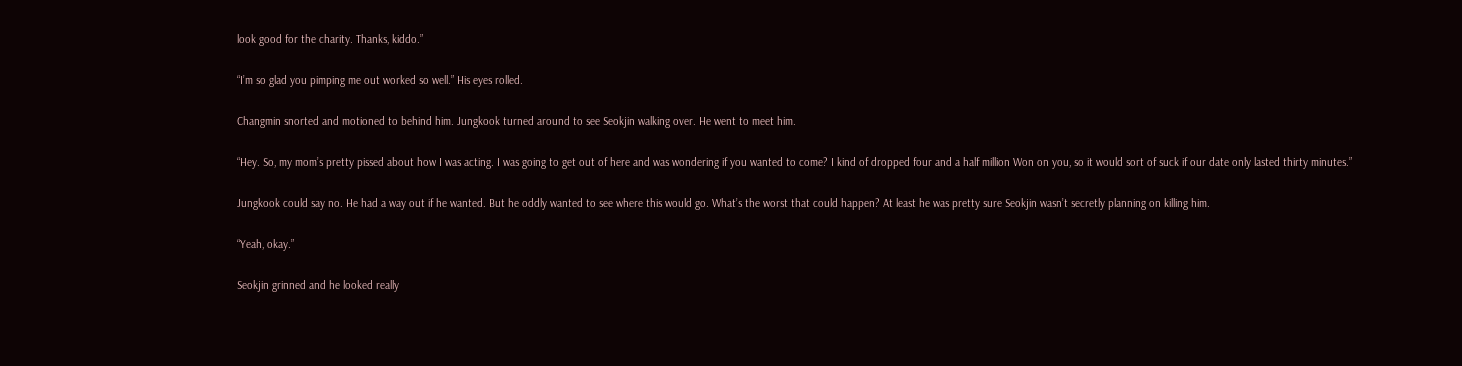look good for the charity. Thanks, kiddo.”

“I’m so glad you pimping me out worked so well.” His eyes rolled.

Changmin snorted and motioned to behind him. Jungkook turned around to see Seokjin walking over. He went to meet him.

“Hey. So, my mom’s pretty pissed about how I was acting. I was going to get out of here and was wondering if you wanted to come? I kind of dropped four and a half million Won on you, so it would sort of suck if our date only lasted thirty minutes.”

Jungkook could say no. He had a way out if he wanted. But he oddly wanted to see where this would go. What’s the worst that could happen? At least he was pretty sure Seokjin wasn’t secretly planning on killing him.

“Yeah, okay.”

Seokjin grinned and he looked really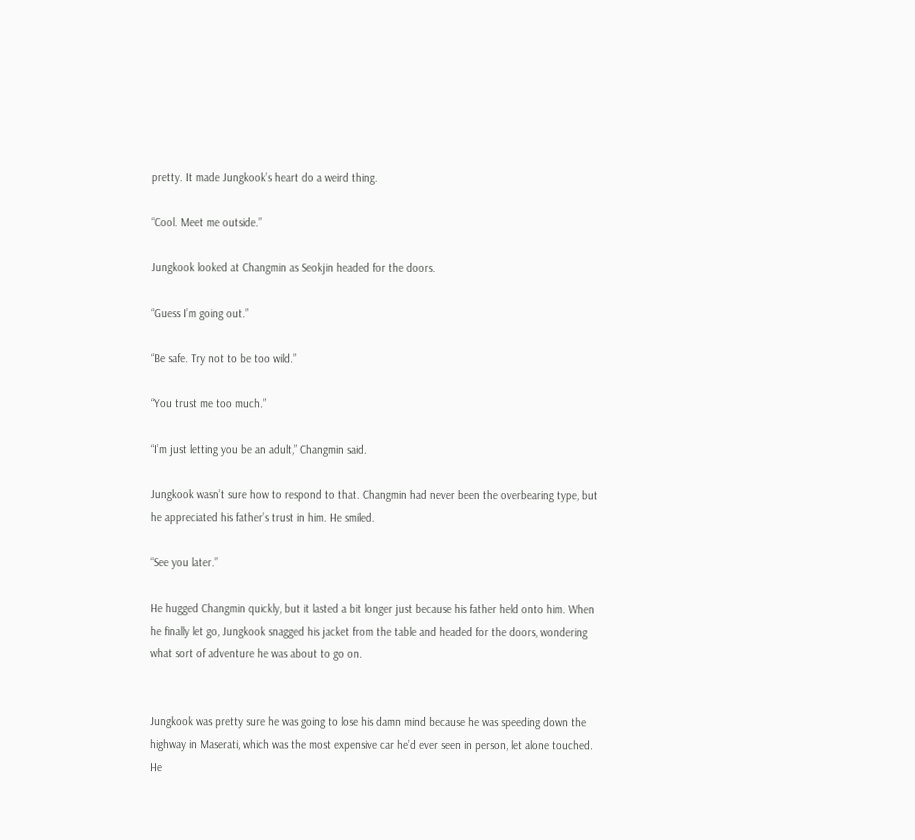pretty. It made Jungkook’s heart do a weird thing.

“Cool. Meet me outside.”

Jungkook looked at Changmin as Seokjin headed for the doors.

“Guess I’m going out.”

“Be safe. Try not to be too wild.”

“You trust me too much.”

“I’m just letting you be an adult,” Changmin said.

Jungkook wasn’t sure how to respond to that. Changmin had never been the overbearing type, but he appreciated his father’s trust in him. He smiled.

“See you later.”

He hugged Changmin quickly, but it lasted a bit longer just because his father held onto him. When he finally let go, Jungkook snagged his jacket from the table and headed for the doors, wondering what sort of adventure he was about to go on.


Jungkook was pretty sure he was going to lose his damn mind because he was speeding down the highway in Maserati, which was the most expensive car he’d ever seen in person, let alone touched. He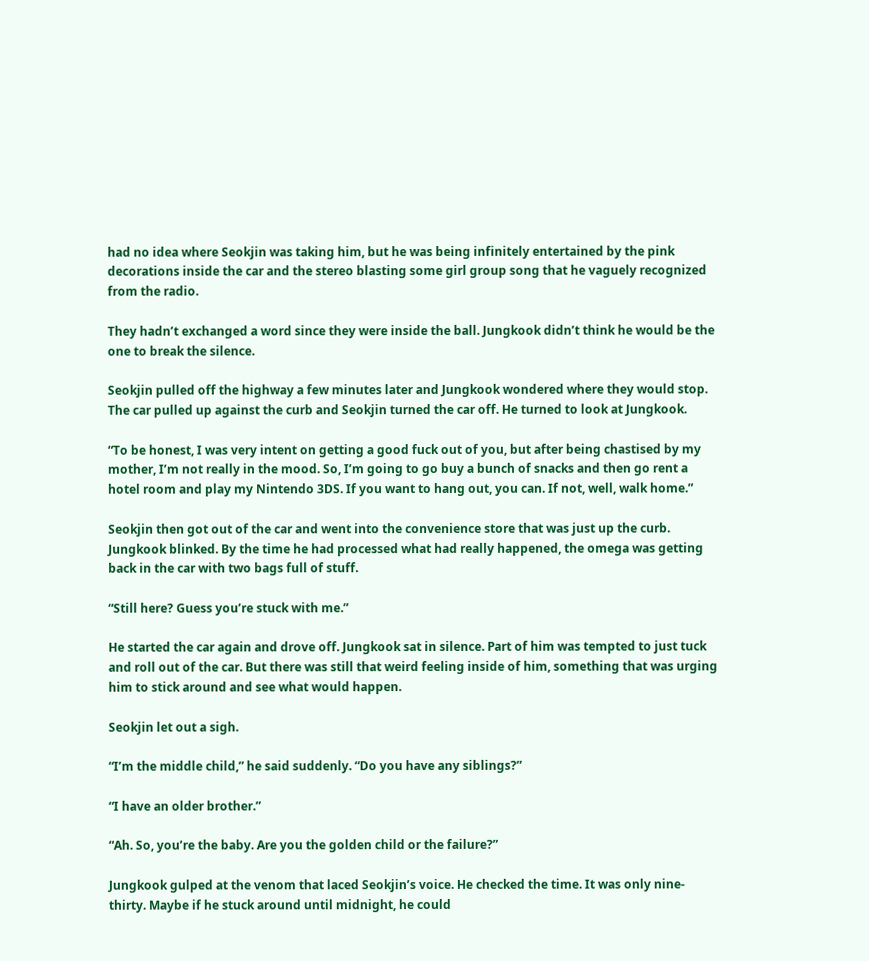had no idea where Seokjin was taking him, but he was being infinitely entertained by the pink decorations inside the car and the stereo blasting some girl group song that he vaguely recognized from the radio.

They hadn’t exchanged a word since they were inside the ball. Jungkook didn’t think he would be the one to break the silence.

Seokjin pulled off the highway a few minutes later and Jungkook wondered where they would stop. The car pulled up against the curb and Seokjin turned the car off. He turned to look at Jungkook.

“To be honest, I was very intent on getting a good fuck out of you, but after being chastised by my mother, I’m not really in the mood. So, I’m going to go buy a bunch of snacks and then go rent a hotel room and play my Nintendo 3DS. If you want to hang out, you can. If not, well, walk home.”

Seokjin then got out of the car and went into the convenience store that was just up the curb. Jungkook blinked. By the time he had processed what had really happened, the omega was getting back in the car with two bags full of stuff.

“Still here? Guess you’re stuck with me.”

He started the car again and drove off. Jungkook sat in silence. Part of him was tempted to just tuck and roll out of the car. But there was still that weird feeling inside of him, something that was urging him to stick around and see what would happen.

Seokjin let out a sigh.

“I’m the middle child,” he said suddenly. “Do you have any siblings?”

“I have an older brother.”

“Ah. So, you’re the baby. Are you the golden child or the failure?”

Jungkook gulped at the venom that laced Seokjin’s voice. He checked the time. It was only nine-thirty. Maybe if he stuck around until midnight, he could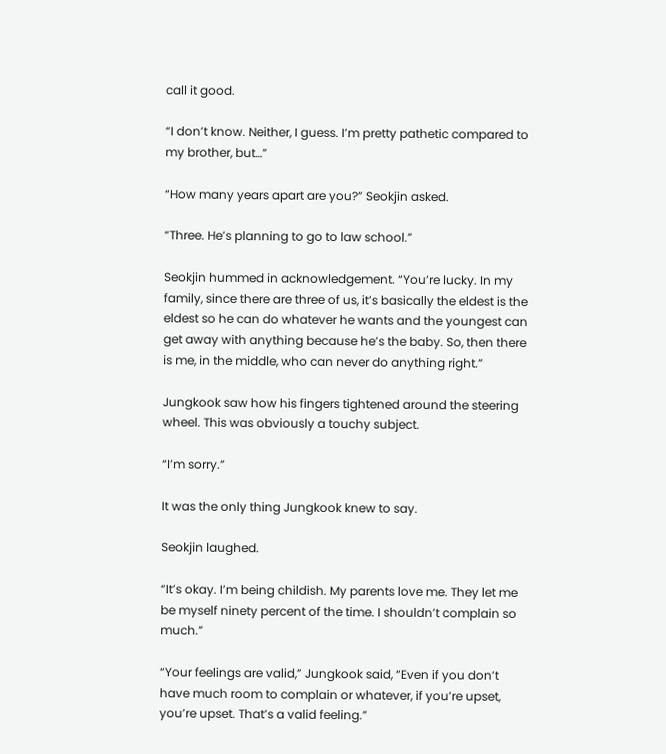call it good.

“I don’t know. Neither, I guess. I’m pretty pathetic compared to my brother, but…”

“How many years apart are you?” Seokjin asked.

“Three. He’s planning to go to law school.”

Seokjin hummed in acknowledgement. “You’re lucky. In my family, since there are three of us, it’s basically the eldest is the eldest so he can do whatever he wants and the youngest can get away with anything because he’s the baby. So, then there is me, in the middle, who can never do anything right.”

Jungkook saw how his fingers tightened around the steering wheel. This was obviously a touchy subject.

“I’m sorry.”

It was the only thing Jungkook knew to say.

Seokjin laughed.

“It’s okay. I’m being childish. My parents love me. They let me be myself ninety percent of the time. I shouldn’t complain so much.”

“Your feelings are valid,” Jungkook said, “Even if you don’t have much room to complain or whatever, if you’re upset, you’re upset. That’s a valid feeling.”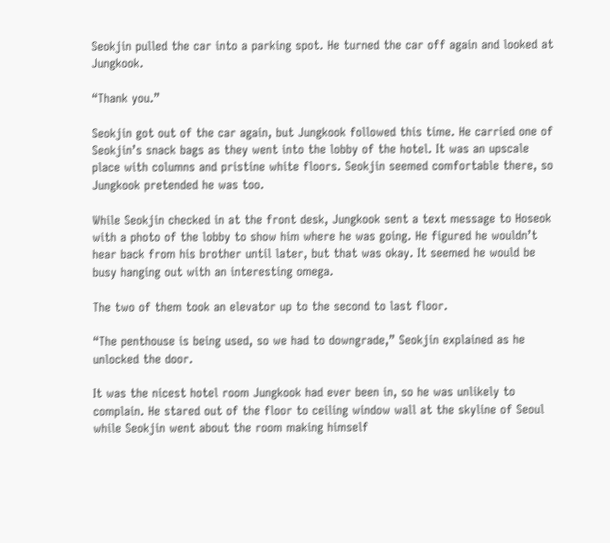Seokjin pulled the car into a parking spot. He turned the car off again and looked at Jungkook.

“Thank you.”

Seokjin got out of the car again, but Jungkook followed this time. He carried one of Seokjin’s snack bags as they went into the lobby of the hotel. It was an upscale place with columns and pristine white floors. Seokjin seemed comfortable there, so Jungkook pretended he was too.

While Seokjin checked in at the front desk, Jungkook sent a text message to Hoseok with a photo of the lobby to show him where he was going. He figured he wouldn’t hear back from his brother until later, but that was okay. It seemed he would be busy hanging out with an interesting omega.

The two of them took an elevator up to the second to last floor.

“The penthouse is being used, so we had to downgrade,” Seokjin explained as he unlocked the door.

It was the nicest hotel room Jungkook had ever been in, so he was unlikely to complain. He stared out of the floor to ceiling window wall at the skyline of Seoul while Seokjin went about the room making himself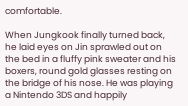comfortable.

When Jungkook finally turned back, he laid eyes on Jin sprawled out on the bed in a fluffy pink sweater and his boxers, round gold glasses resting on the bridge of his nose. He was playing a Nintendo 3DS and happily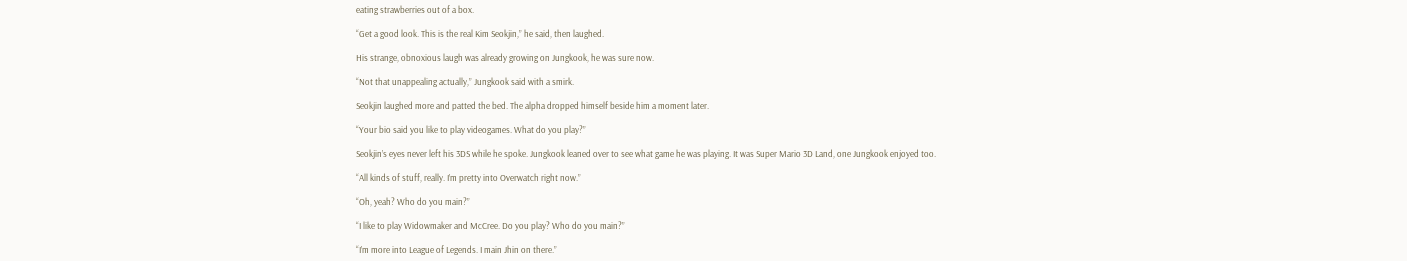eating strawberries out of a box.

“Get a good look. This is the real Kim Seokjin,” he said, then laughed.

His strange, obnoxious laugh was already growing on Jungkook, he was sure now.

“Not that unappealing actually,” Jungkook said with a smirk.

Seokjin laughed more and patted the bed. The alpha dropped himself beside him a moment later.

“Your bio said you like to play videogames. What do you play?”

Seokjin’s eyes never left his 3DS while he spoke. Jungkook leaned over to see what game he was playing. It was Super Mario 3D Land, one Jungkook enjoyed too.

“All kinds of stuff, really. I’m pretty into Overwatch right now.”

“Oh, yeah? Who do you main?”

“I like to play Widowmaker and McCree. Do you play? Who do you main?”

“I’m more into League of Legends. I main Jhin on there.”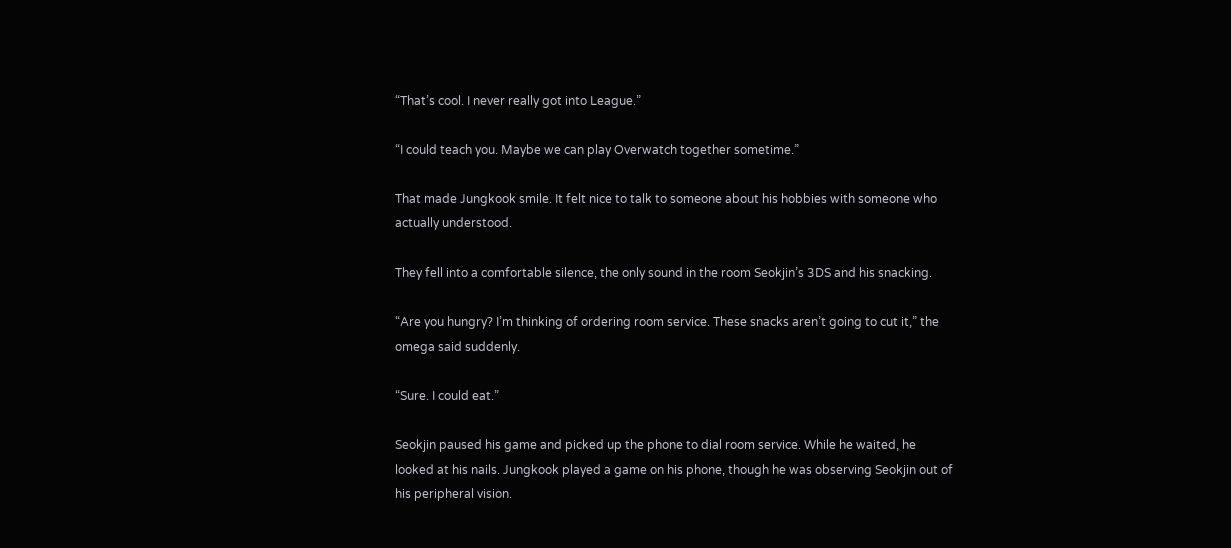“That’s cool. I never really got into League.”

“I could teach you. Maybe we can play Overwatch together sometime.”

That made Jungkook smile. It felt nice to talk to someone about his hobbies with someone who actually understood.

They fell into a comfortable silence, the only sound in the room Seokjin’s 3DS and his snacking.

“Are you hungry? I’m thinking of ordering room service. These snacks aren’t going to cut it,” the omega said suddenly.

“Sure. I could eat.”

Seokjin paused his game and picked up the phone to dial room service. While he waited, he looked at his nails. Jungkook played a game on his phone, though he was observing Seokjin out of his peripheral vision.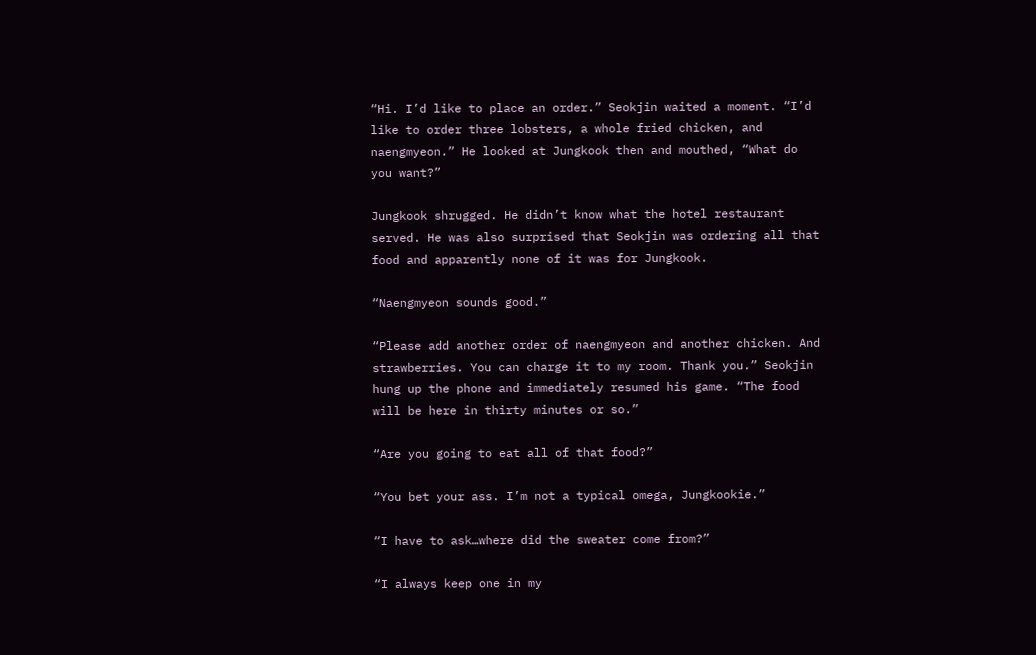“Hi. I’d like to place an order.” Seokjin waited a moment. “I’d like to order three lobsters, a whole fried chicken, and naengmyeon.” He looked at Jungkook then and mouthed, “What do you want?”

Jungkook shrugged. He didn’t know what the hotel restaurant served. He was also surprised that Seokjin was ordering all that food and apparently none of it was for Jungkook.

“Naengmyeon sounds good.”

“Please add another order of naengmyeon and another chicken. And strawberries. You can charge it to my room. Thank you.” Seokjin hung up the phone and immediately resumed his game. “The food will be here in thirty minutes or so.”

“Are you going to eat all of that food?”

“You bet your ass. I’m not a typical omega, Jungkookie.”

“I have to ask…where did the sweater come from?”

“I always keep one in my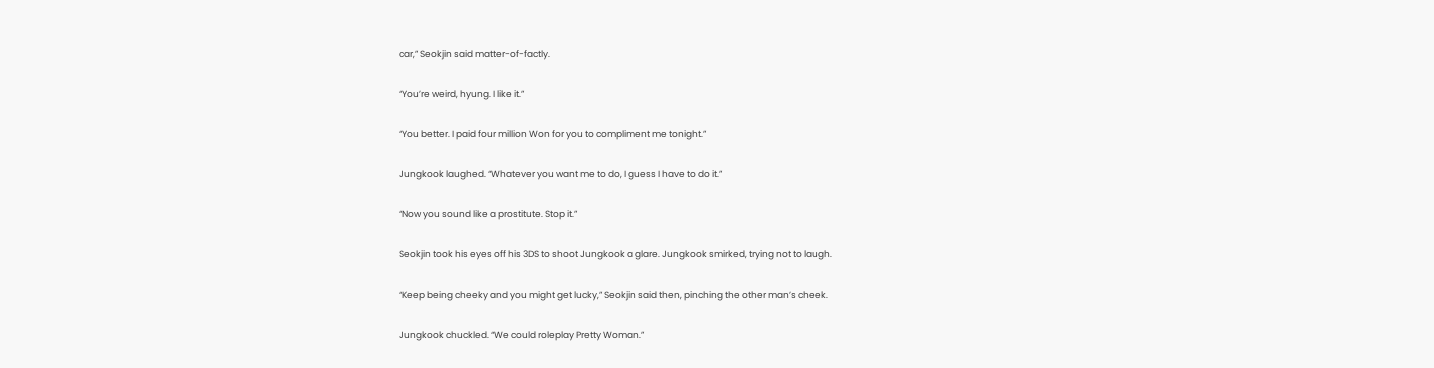car,” Seokjin said matter-of-factly.

“You’re weird, hyung. I like it.”

“You better. I paid four million Won for you to compliment me tonight.”

Jungkook laughed. “Whatever you want me to do, I guess I have to do it.”

“Now you sound like a prostitute. Stop it.”

Seokjin took his eyes off his 3DS to shoot Jungkook a glare. Jungkook smirked, trying not to laugh.

“Keep being cheeky and you might get lucky,” Seokjin said then, pinching the other man’s cheek.

Jungkook chuckled. “We could roleplay Pretty Woman.”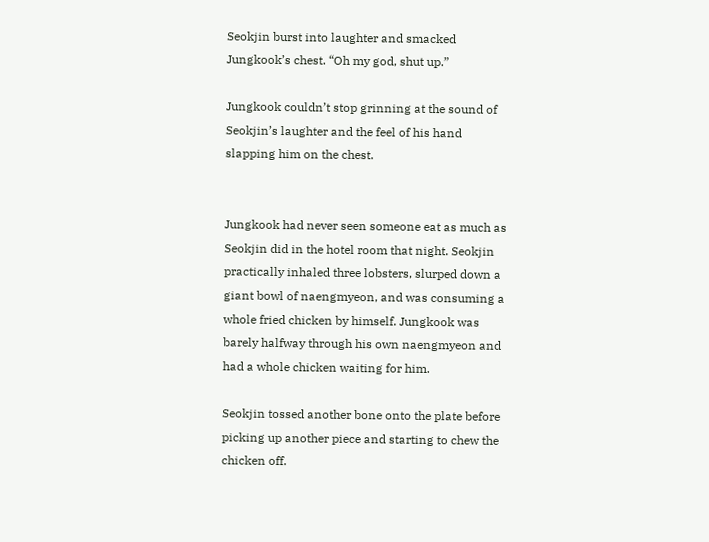Seokjin burst into laughter and smacked Jungkook’s chest. “Oh my god, shut up.”

Jungkook couldn’t stop grinning at the sound of Seokjin’s laughter and the feel of his hand slapping him on the chest.


Jungkook had never seen someone eat as much as Seokjin did in the hotel room that night. Seokjin practically inhaled three lobsters, slurped down a giant bowl of naengmyeon, and was consuming a whole fried chicken by himself. Jungkook was barely halfway through his own naengmyeon and had a whole chicken waiting for him.

Seokjin tossed another bone onto the plate before picking up another piece and starting to chew the chicken off.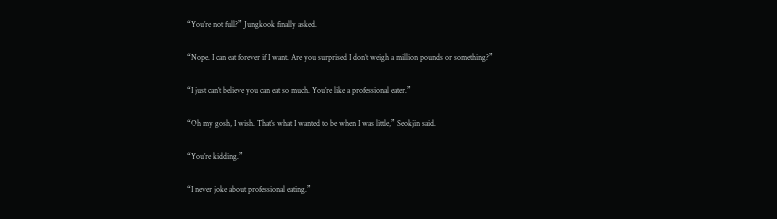“You’re not full?” Jungkook finally asked.

“Nope. I can eat forever if I want. Are you surprised I don’t weigh a million pounds or something?”

“I just can’t believe you can eat so much. You’re like a professional eater.”

“Oh my gosh, I wish. That’s what I wanted to be when I was little,” Seokjin said.

“You’re kidding.”

“I never joke about professional eating.”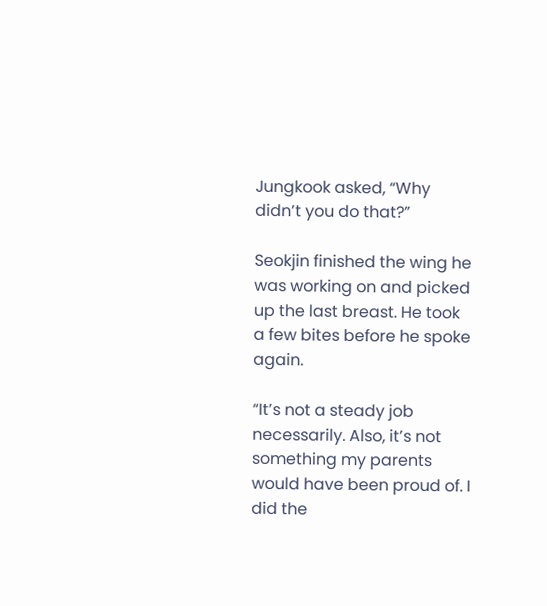Jungkook asked, “Why didn’t you do that?”

Seokjin finished the wing he was working on and picked up the last breast. He took a few bites before he spoke again.

“It’s not a steady job necessarily. Also, it’s not something my parents would have been proud of. I did the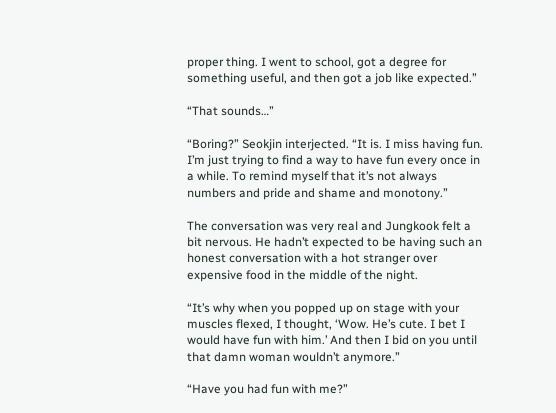proper thing. I went to school, got a degree for something useful, and then got a job like expected.”

“That sounds…”

“Boring?” Seokjin interjected. “It is. I miss having fun. I’m just trying to find a way to have fun every once in a while. To remind myself that it’s not always numbers and pride and shame and monotony.”

The conversation was very real and Jungkook felt a bit nervous. He hadn’t expected to be having such an honest conversation with a hot stranger over expensive food in the middle of the night.

“It’s why when you popped up on stage with your muscles flexed, I thought, ‘Wow. He’s cute. I bet I would have fun with him.’ And then I bid on you until that damn woman wouldn’t anymore.”

“Have you had fun with me?”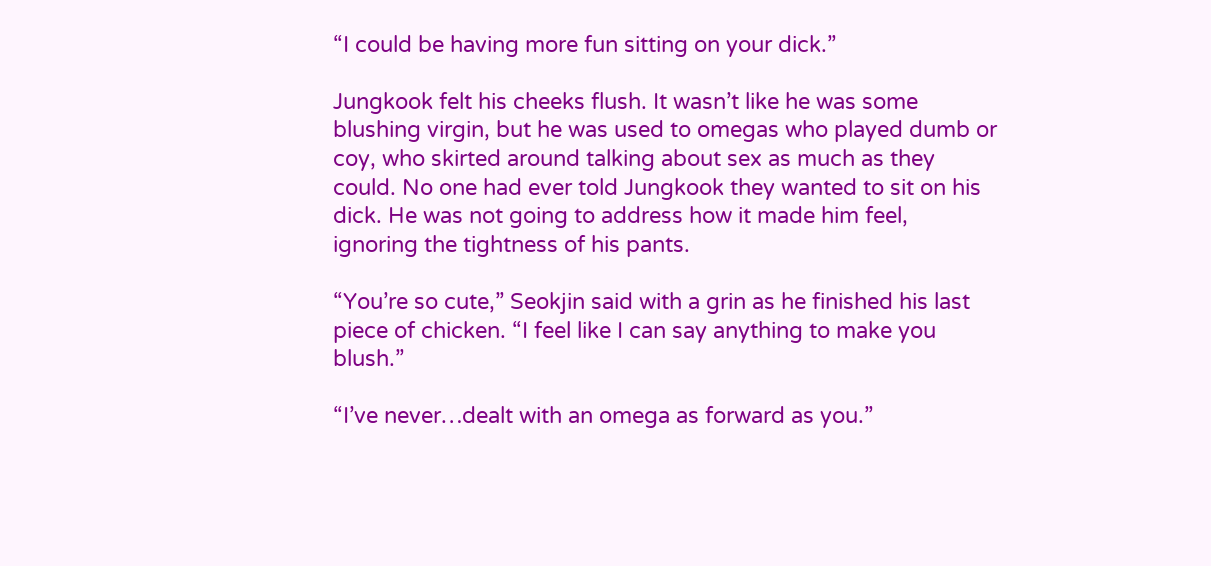“I could be having more fun sitting on your dick.”

Jungkook felt his cheeks flush. It wasn’t like he was some blushing virgin, but he was used to omegas who played dumb or coy, who skirted around talking about sex as much as they could. No one had ever told Jungkook they wanted to sit on his dick. He was not going to address how it made him feel, ignoring the tightness of his pants.

“You’re so cute,” Seokjin said with a grin as he finished his last piece of chicken. “I feel like I can say anything to make you blush.”

“I’ve never…dealt with an omega as forward as you.”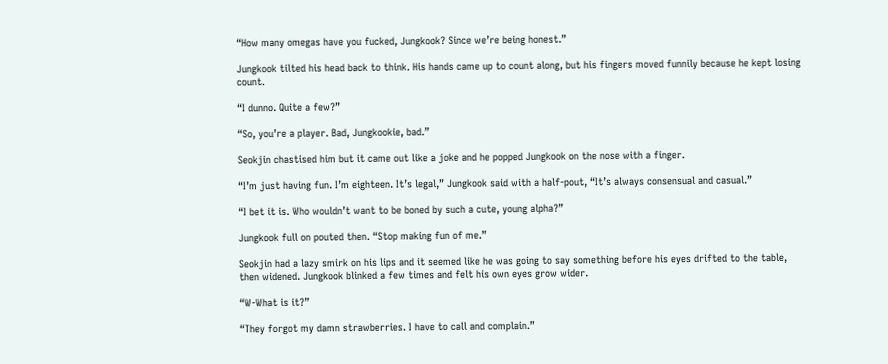“How many omegas have you fucked, Jungkook? Since we’re being honest.”

Jungkook tilted his head back to think. His hands came up to count along, but his fingers moved funnily because he kept losing count.

“I dunno. Quite a few?”

“So, you’re a player. Bad, Jungkookie, bad.”

Seokjin chastised him but it came out like a joke and he popped Jungkook on the nose with a finger.

“I’m just having fun. I’m eighteen. It’s legal,” Jungkook said with a half-pout, “It’s always consensual and casual.”

“I bet it is. Who wouldn’t want to be boned by such a cute, young alpha?”

Jungkook full on pouted then. “Stop making fun of me.”

Seokjin had a lazy smirk on his lips and it seemed like he was going to say something before his eyes drifted to the table, then widened. Jungkook blinked a few times and felt his own eyes grow wider.

“W-What is it?”

“They forgot my damn strawberries. I have to call and complain.”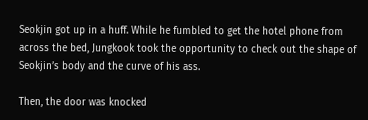Seokjin got up in a huff. While he fumbled to get the hotel phone from across the bed, Jungkook took the opportunity to check out the shape of Seokjin’s body and the curve of his ass.

Then, the door was knocked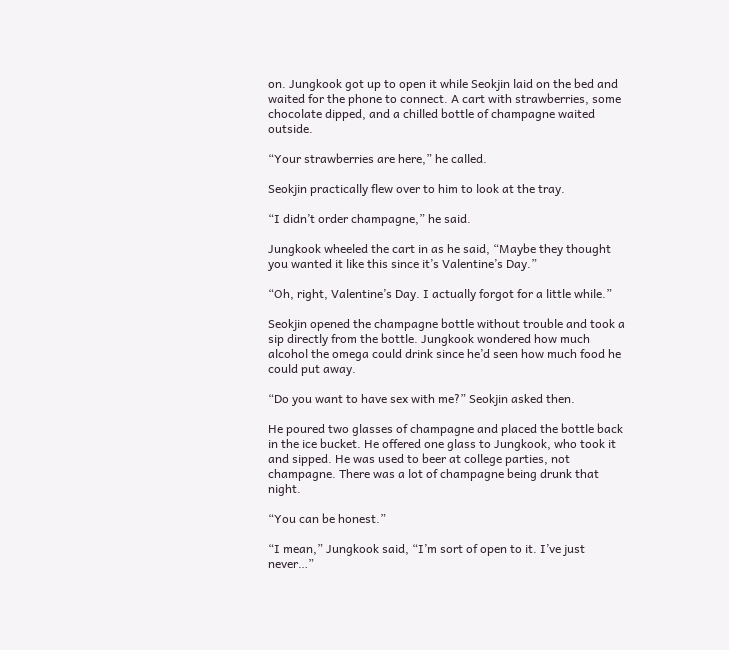on. Jungkook got up to open it while Seokjin laid on the bed and waited for the phone to connect. A cart with strawberries, some chocolate dipped, and a chilled bottle of champagne waited outside.

“Your strawberries are here,” he called.

Seokjin practically flew over to him to look at the tray.

“I didn’t order champagne,” he said.

Jungkook wheeled the cart in as he said, “Maybe they thought you wanted it like this since it’s Valentine’s Day.”

“Oh, right, Valentine’s Day. I actually forgot for a little while.”

Seokjin opened the champagne bottle without trouble and took a sip directly from the bottle. Jungkook wondered how much alcohol the omega could drink since he’d seen how much food he could put away.

“Do you want to have sex with me?” Seokjin asked then.

He poured two glasses of champagne and placed the bottle back in the ice bucket. He offered one glass to Jungkook, who took it and sipped. He was used to beer at college parties, not champagne. There was a lot of champagne being drunk that night.

“You can be honest.”

“I mean,” Jungkook said, “I’m sort of open to it. I’ve just never…”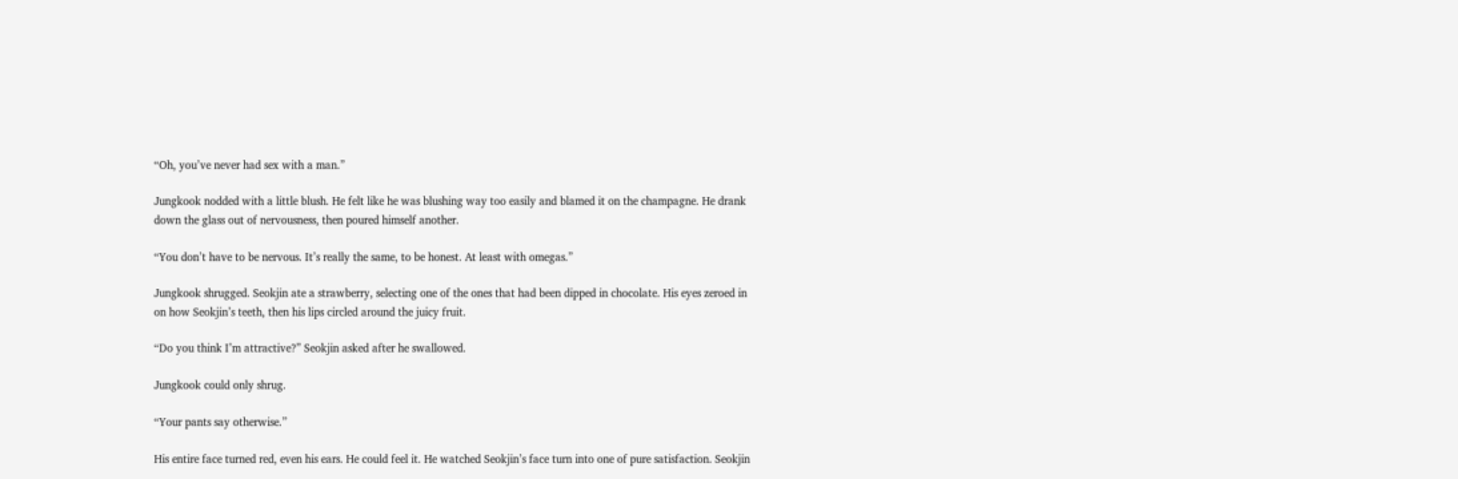“Oh, you’ve never had sex with a man.”

Jungkook nodded with a little blush. He felt like he was blushing way too easily and blamed it on the champagne. He drank down the glass out of nervousness, then poured himself another.

“You don’t have to be nervous. It’s really the same, to be honest. At least with omegas.”

Jungkook shrugged. Seokjin ate a strawberry, selecting one of the ones that had been dipped in chocolate. His eyes zeroed in on how Seokjin’s teeth, then his lips circled around the juicy fruit.

“Do you think I’m attractive?” Seokjin asked after he swallowed.

Jungkook could only shrug.

“Your pants say otherwise.”

His entire face turned red, even his ears. He could feel it. He watched Seokjin’s face turn into one of pure satisfaction. Seokjin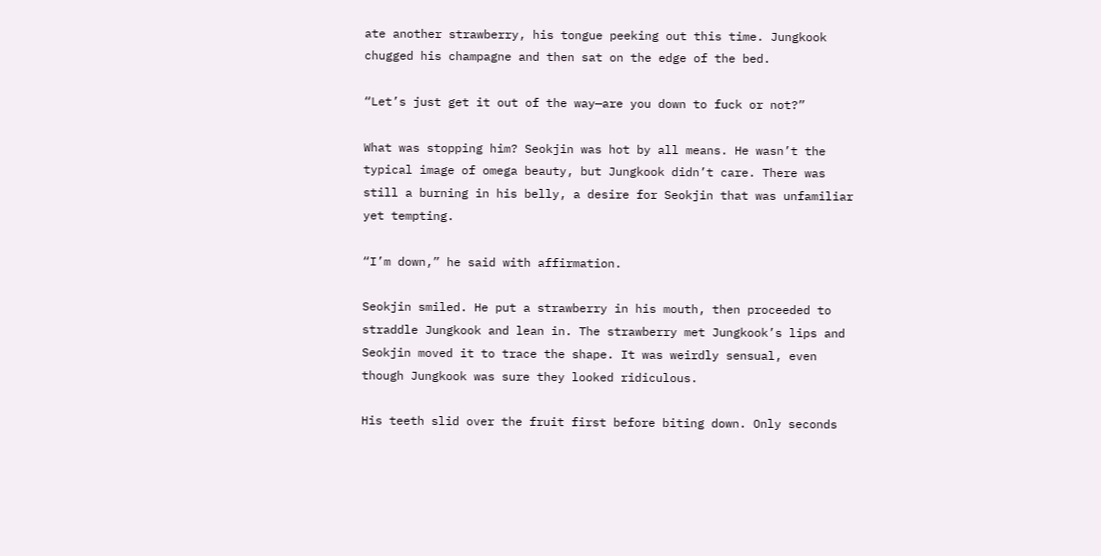ate another strawberry, his tongue peeking out this time. Jungkook chugged his champagne and then sat on the edge of the bed.

“Let’s just get it out of the way—are you down to fuck or not?”

What was stopping him? Seokjin was hot by all means. He wasn’t the typical image of omega beauty, but Jungkook didn’t care. There was still a burning in his belly, a desire for Seokjin that was unfamiliar yet tempting.

“I’m down,” he said with affirmation.

Seokjin smiled. He put a strawberry in his mouth, then proceeded to straddle Jungkook and lean in. The strawberry met Jungkook’s lips and Seokjin moved it to trace the shape. It was weirdly sensual, even though Jungkook was sure they looked ridiculous.

His teeth slid over the fruit first before biting down. Only seconds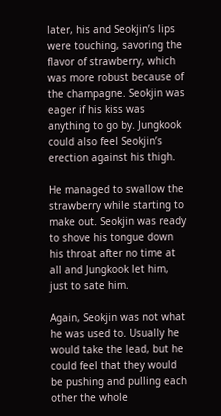later, his and Seokjin’s lips were touching, savoring the flavor of strawberry, which was more robust because of the champagne. Seokjin was eager if his kiss was anything to go by. Jungkook could also feel Seokjin’s erection against his thigh.

He managed to swallow the strawberry while starting to make out. Seokjin was ready to shove his tongue down his throat after no time at all and Jungkook let him, just to sate him.

Again, Seokjin was not what he was used to. Usually he would take the lead, but he could feel that they would be pushing and pulling each other the whole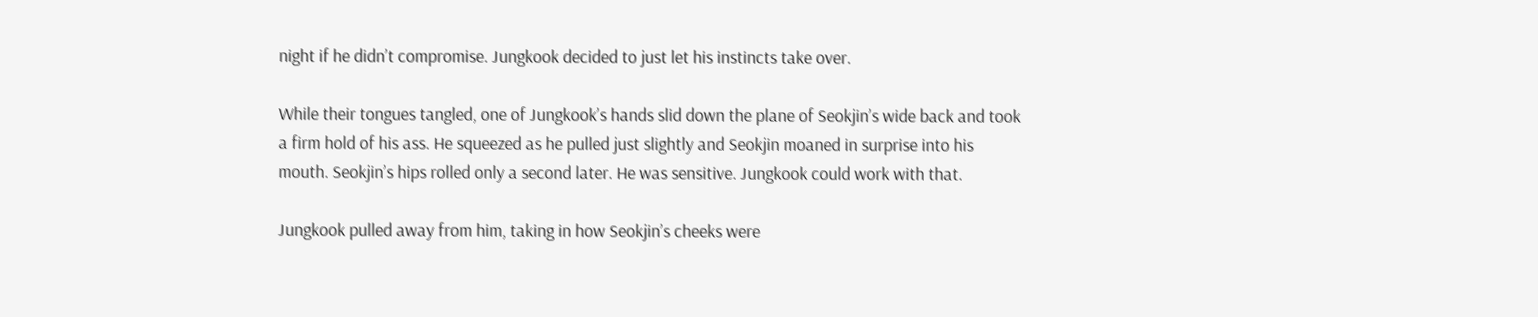night if he didn’t compromise. Jungkook decided to just let his instincts take over.

While their tongues tangled, one of Jungkook’s hands slid down the plane of Seokjin’s wide back and took a firm hold of his ass. He squeezed as he pulled just slightly and Seokjin moaned in surprise into his mouth. Seokjin’s hips rolled only a second later. He was sensitive. Jungkook could work with that.

Jungkook pulled away from him, taking in how Seokjin’s cheeks were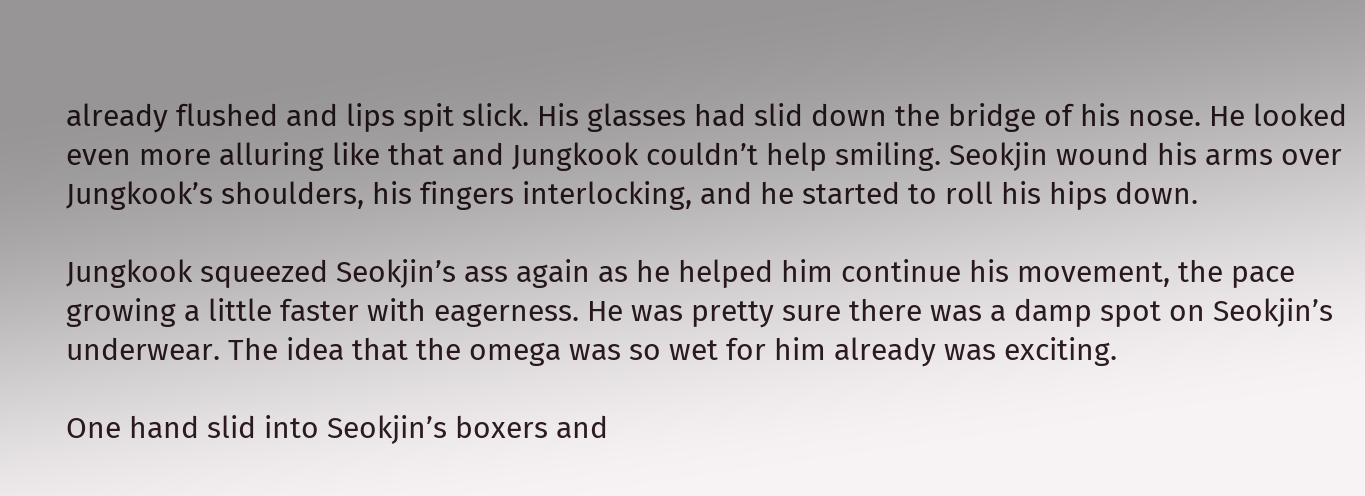already flushed and lips spit slick. His glasses had slid down the bridge of his nose. He looked even more alluring like that and Jungkook couldn’t help smiling. Seokjin wound his arms over Jungkook’s shoulders, his fingers interlocking, and he started to roll his hips down.

Jungkook squeezed Seokjin’s ass again as he helped him continue his movement, the pace growing a little faster with eagerness. He was pretty sure there was a damp spot on Seokjin’s underwear. The idea that the omega was so wet for him already was exciting.

One hand slid into Seokjin’s boxers and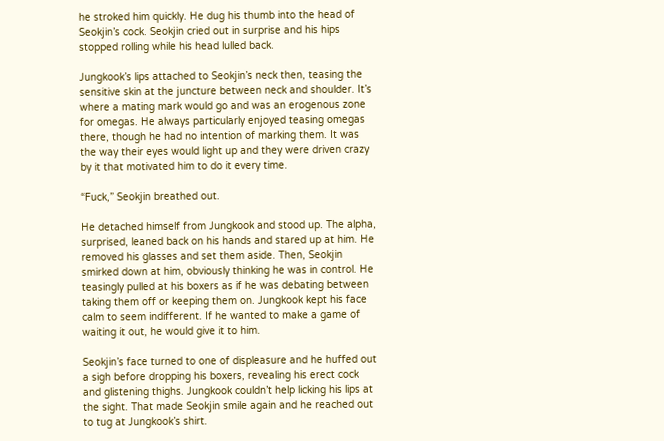he stroked him quickly. He dug his thumb into the head of Seokjin’s cock. Seokjin cried out in surprise and his hips stopped rolling while his head lulled back.

Jungkook’s lips attached to Seokjin’s neck then, teasing the sensitive skin at the juncture between neck and shoulder. It’s where a mating mark would go and was an erogenous zone for omegas. He always particularly enjoyed teasing omegas there, though he had no intention of marking them. It was the way their eyes would light up and they were driven crazy by it that motivated him to do it every time.

“Fuck,” Seokjin breathed out.

He detached himself from Jungkook and stood up. The alpha, surprised, leaned back on his hands and stared up at him. He removed his glasses and set them aside. Then, Seokjin smirked down at him, obviously thinking he was in control. He teasingly pulled at his boxers as if he was debating between taking them off or keeping them on. Jungkook kept his face calm to seem indifferent. If he wanted to make a game of waiting it out, he would give it to him.

Seokjin’s face turned to one of displeasure and he huffed out a sigh before dropping his boxers, revealing his erect cock and glistening thighs. Jungkook couldn’t help licking his lips at the sight. That made Seokjin smile again and he reached out to tug at Jungkook’s shirt.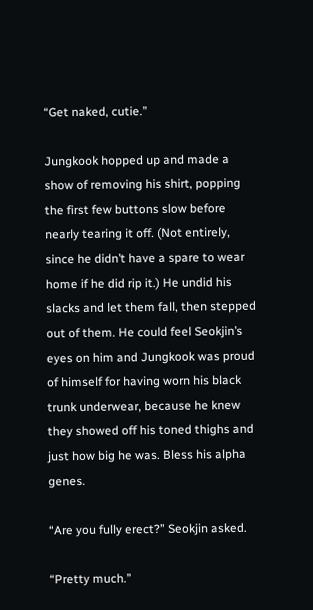“Get naked, cutie.”

Jungkook hopped up and made a show of removing his shirt, popping the first few buttons slow before nearly tearing it off. (Not entirely, since he didn’t have a spare to wear home if he did rip it.) He undid his slacks and let them fall, then stepped out of them. He could feel Seokjin’s eyes on him and Jungkook was proud of himself for having worn his black trunk underwear, because he knew they showed off his toned thighs and just how big he was. Bless his alpha genes.

“Are you fully erect?” Seokjin asked.

“Pretty much.”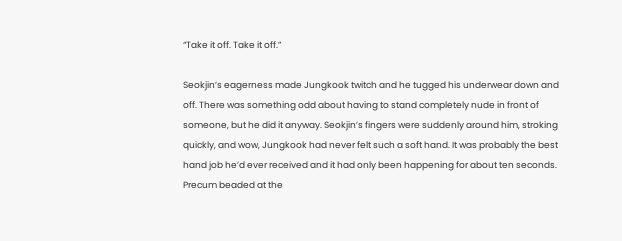“Take it off. Take it off.”

Seokjin’s eagerness made Jungkook twitch and he tugged his underwear down and off. There was something odd about having to stand completely nude in front of someone, but he did it anyway. Seokjin’s fingers were suddenly around him, stroking quickly, and wow, Jungkook had never felt such a soft hand. It was probably the best hand job he’d ever received and it had only been happening for about ten seconds. Precum beaded at the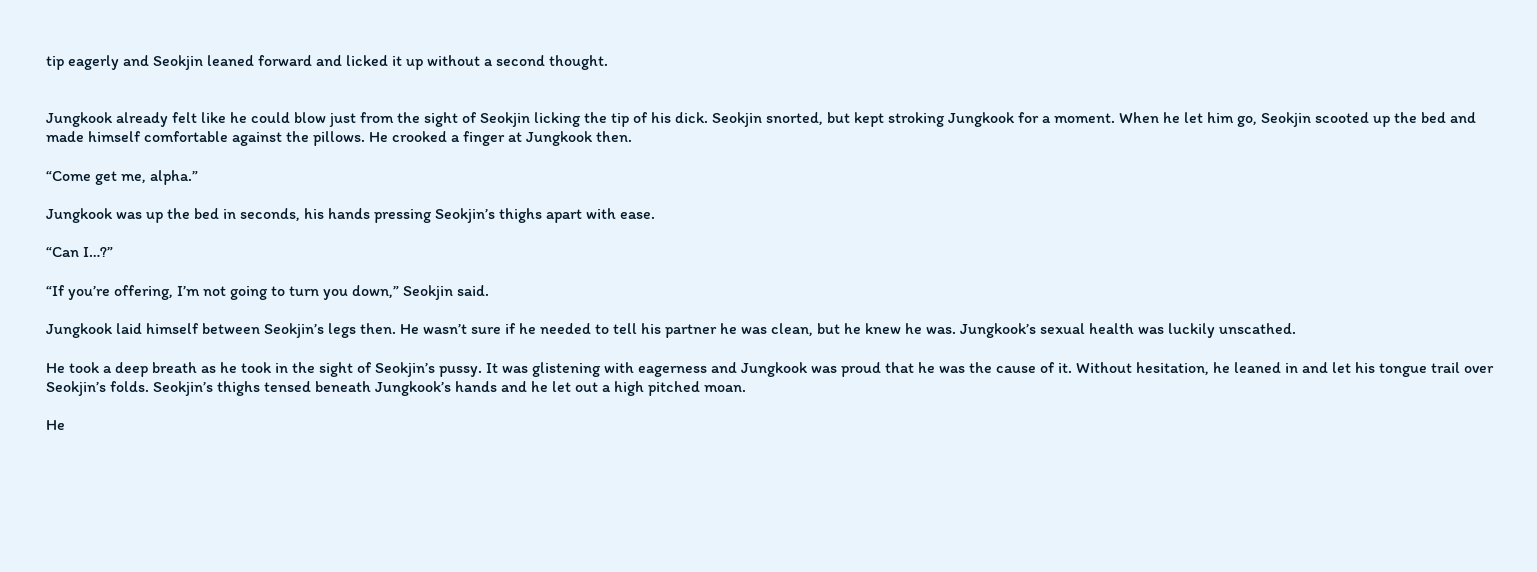tip eagerly and Seokjin leaned forward and licked it up without a second thought.


Jungkook already felt like he could blow just from the sight of Seokjin licking the tip of his dick. Seokjin snorted, but kept stroking Jungkook for a moment. When he let him go, Seokjin scooted up the bed and made himself comfortable against the pillows. He crooked a finger at Jungkook then.

“Come get me, alpha.”

Jungkook was up the bed in seconds, his hands pressing Seokjin’s thighs apart with ease.

“Can I…?”

“If you’re offering, I’m not going to turn you down,” Seokjin said.

Jungkook laid himself between Seokjin’s legs then. He wasn’t sure if he needed to tell his partner he was clean, but he knew he was. Jungkook’s sexual health was luckily unscathed.

He took a deep breath as he took in the sight of Seokjin’s pussy. It was glistening with eagerness and Jungkook was proud that he was the cause of it. Without hesitation, he leaned in and let his tongue trail over Seokjin’s folds. Seokjin’s thighs tensed beneath Jungkook’s hands and he let out a high pitched moan.

He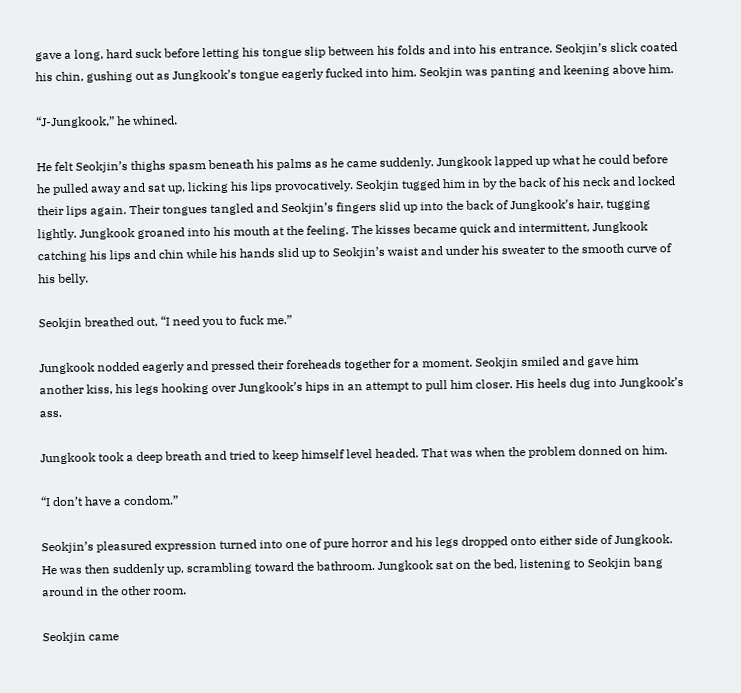gave a long, hard suck before letting his tongue slip between his folds and into his entrance. Seokjin’s slick coated his chin, gushing out as Jungkook’s tongue eagerly fucked into him. Seokjin was panting and keening above him.

“J-Jungkook,” he whined.

He felt Seokjin’s thighs spasm beneath his palms as he came suddenly. Jungkook lapped up what he could before he pulled away and sat up, licking his lips provocatively. Seokjin tugged him in by the back of his neck and locked their lips again. Their tongues tangled and Seokjin’s fingers slid up into the back of Jungkook’s hair, tugging lightly. Jungkook groaned into his mouth at the feeling. The kisses became quick and intermittent, Jungkook catching his lips and chin while his hands slid up to Seokjin’s waist and under his sweater to the smooth curve of his belly.

Seokjin breathed out, “I need you to fuck me.”

Jungkook nodded eagerly and pressed their foreheads together for a moment. Seokjin smiled and gave him another kiss, his legs hooking over Jungkook’s hips in an attempt to pull him closer. His heels dug into Jungkook’s ass.

Jungkook took a deep breath and tried to keep himself level headed. That was when the problem donned on him.

“I don’t have a condom.”

Seokjin’s pleasured expression turned into one of pure horror and his legs dropped onto either side of Jungkook. He was then suddenly up, scrambling toward the bathroom. Jungkook sat on the bed, listening to Seokjin bang around in the other room.

Seokjin came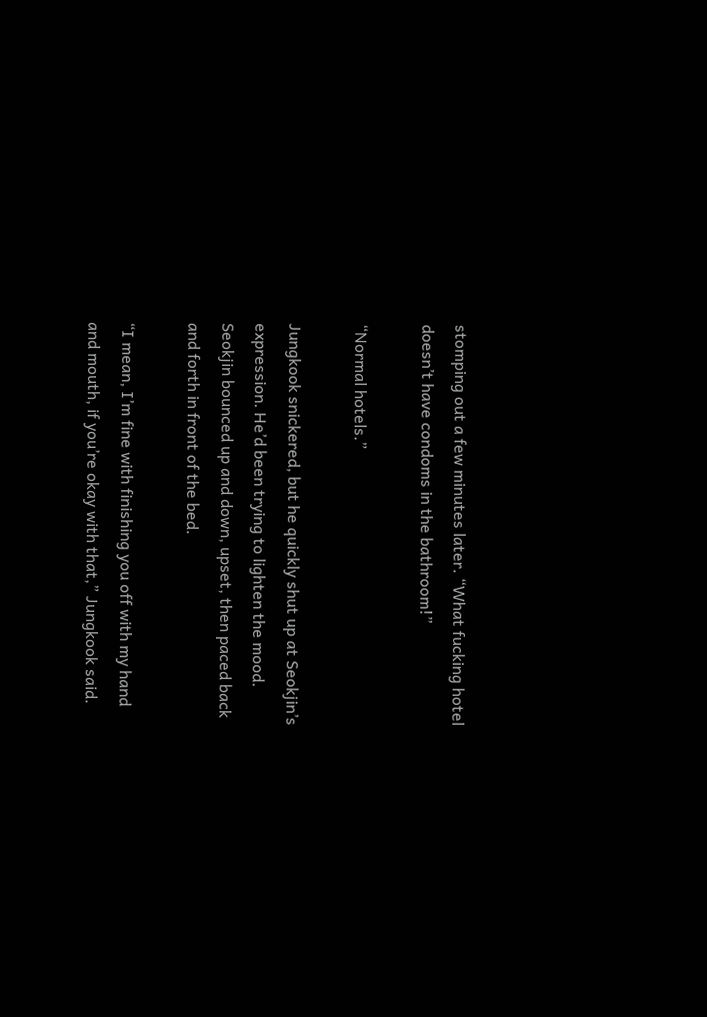stomping out a few minutes later. “What fucking hotel doesn’t have condoms in the bathroom!”

“Normal hotels.”

Jungkook snickered, but he quickly shut up at Seokjin’s expression. He’d been trying to lighten the mood. Seokjin bounced up and down, upset, then paced back and forth in front of the bed.

“I mean, I’m fine with finishing you off with my hand and mouth, if you’re okay with that,” Jungkook said.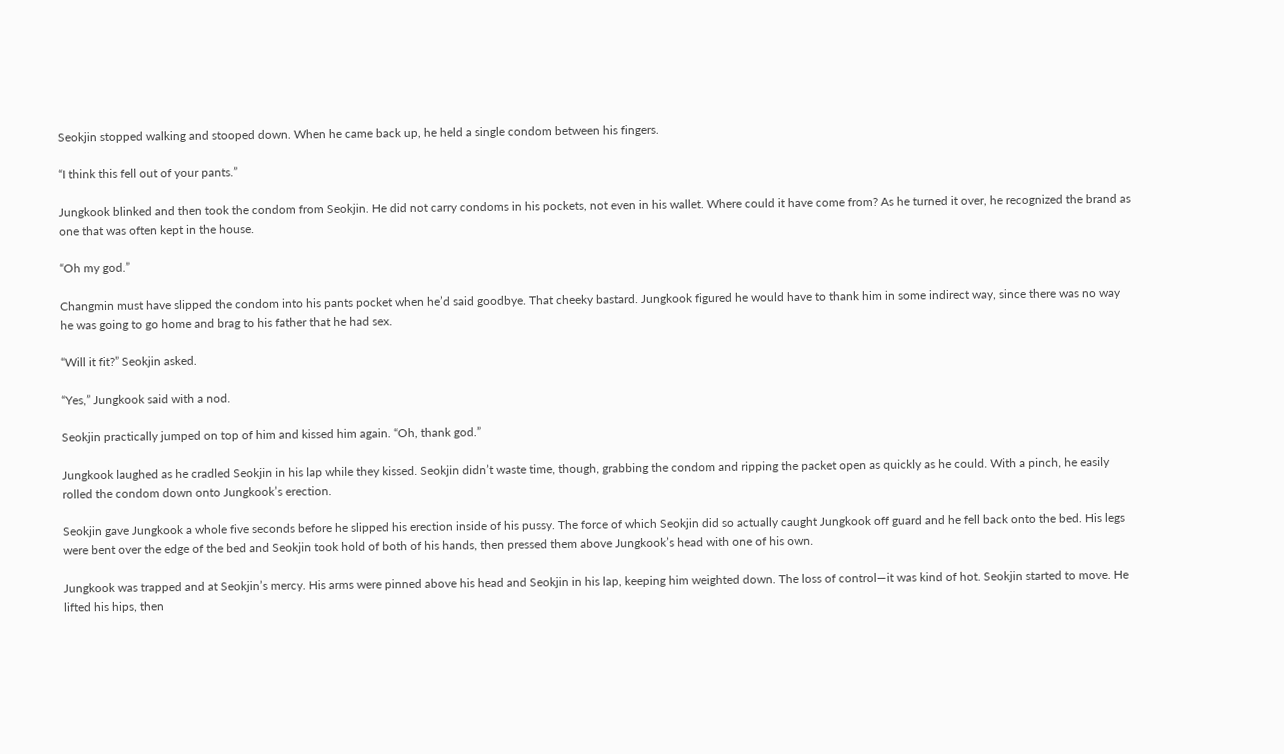Seokjin stopped walking and stooped down. When he came back up, he held a single condom between his fingers.

“I think this fell out of your pants.”

Jungkook blinked and then took the condom from Seokjin. He did not carry condoms in his pockets, not even in his wallet. Where could it have come from? As he turned it over, he recognized the brand as one that was often kept in the house.

“Oh my god.”

Changmin must have slipped the condom into his pants pocket when he’d said goodbye. That cheeky bastard. Jungkook figured he would have to thank him in some indirect way, since there was no way he was going to go home and brag to his father that he had sex.

“Will it fit?” Seokjin asked.

“Yes,” Jungkook said with a nod.

Seokjin practically jumped on top of him and kissed him again. “Oh, thank god.”

Jungkook laughed as he cradled Seokjin in his lap while they kissed. Seokjin didn’t waste time, though, grabbing the condom and ripping the packet open as quickly as he could. With a pinch, he easily rolled the condom down onto Jungkook’s erection.

Seokjin gave Jungkook a whole five seconds before he slipped his erection inside of his pussy. The force of which Seokjin did so actually caught Jungkook off guard and he fell back onto the bed. His legs were bent over the edge of the bed and Seokjin took hold of both of his hands, then pressed them above Jungkook’s head with one of his own.

Jungkook was trapped and at Seokjin’s mercy. His arms were pinned above his head and Seokjin in his lap, keeping him weighted down. The loss of control—it was kind of hot. Seokjin started to move. He lifted his hips, then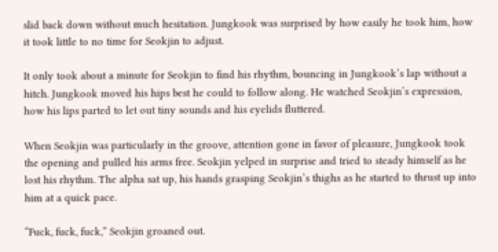slid back down without much hesitation. Jungkook was surprised by how easily he took him, how it took little to no time for Seokjin to adjust.

It only took about a minute for Seokjin to find his rhythm, bouncing in Jungkook’s lap without a hitch. Jungkook moved his hips best he could to follow along. He watched Seokjin’s expression, how his lips parted to let out tiny sounds and his eyelids fluttered.

When Seokjin was particularly in the groove, attention gone in favor of pleasure, Jungkook took the opening and pulled his arms free. Seokjin yelped in surprise and tried to steady himself as he lost his rhythm. The alpha sat up, his hands grasping Seokjin’s thighs as he started to thrust up into him at a quick pace.

“Fuck, fuck, fuck,” Seokjin groaned out.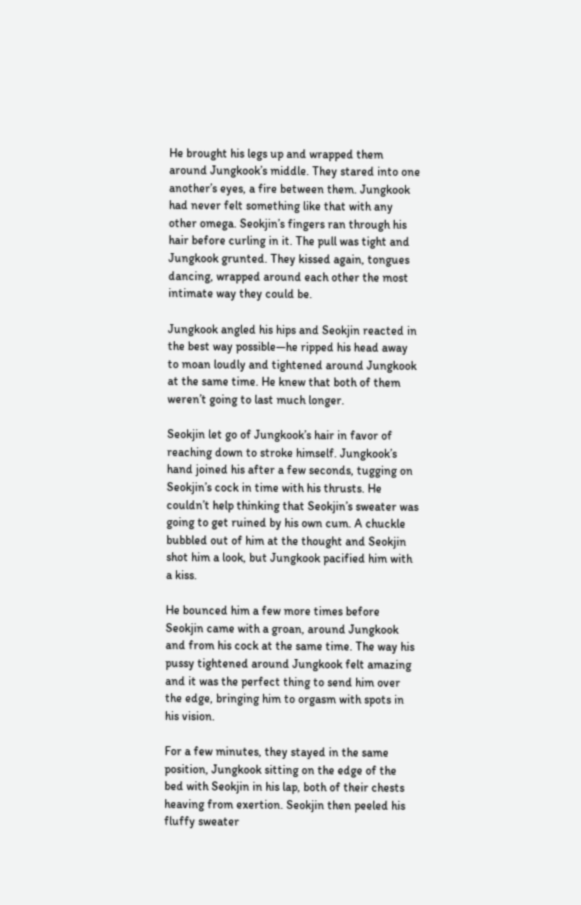He brought his legs up and wrapped them around Jungkook’s middle. They stared into one another’s eyes, a fire between them. Jungkook had never felt something like that with any other omega. Seokjin’s fingers ran through his hair before curling in it. The pull was tight and Jungkook grunted. They kissed again, tongues dancing, wrapped around each other the most intimate way they could be.

Jungkook angled his hips and Seokjin reacted in the best way possible—he ripped his head away to moan loudly and tightened around Jungkook at the same time. He knew that both of them weren’t going to last much longer.

Seokjin let go of Jungkook’s hair in favor of reaching down to stroke himself. Jungkook’s hand joined his after a few seconds, tugging on Seokjin’s cock in time with his thrusts. He couldn’t help thinking that Seokjin’s sweater was going to get ruined by his own cum. A chuckle bubbled out of him at the thought and Seokjin shot him a look, but Jungkook pacified him with a kiss.

He bounced him a few more times before Seokjin came with a groan, around Jungkook and from his cock at the same time. The way his pussy tightened around Jungkook felt amazing and it was the perfect thing to send him over the edge, bringing him to orgasm with spots in his vision.

For a few minutes, they stayed in the same position, Jungkook sitting on the edge of the bed with Seokjin in his lap, both of their chests heaving from exertion. Seokjin then peeled his fluffy sweater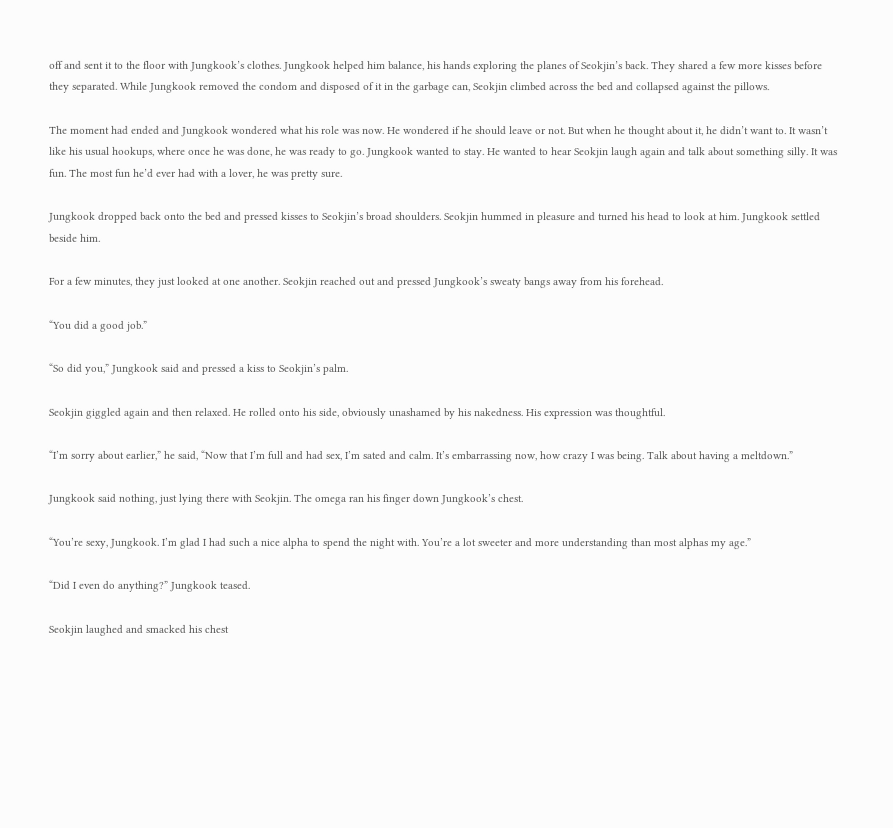off and sent it to the floor with Jungkook’s clothes. Jungkook helped him balance, his hands exploring the planes of Seokjin’s back. They shared a few more kisses before they separated. While Jungkook removed the condom and disposed of it in the garbage can, Seokjin climbed across the bed and collapsed against the pillows.

The moment had ended and Jungkook wondered what his role was now. He wondered if he should leave or not. But when he thought about it, he didn’t want to. It wasn’t like his usual hookups, where once he was done, he was ready to go. Jungkook wanted to stay. He wanted to hear Seokjin laugh again and talk about something silly. It was fun. The most fun he’d ever had with a lover, he was pretty sure.

Jungkook dropped back onto the bed and pressed kisses to Seokjin’s broad shoulders. Seokjin hummed in pleasure and turned his head to look at him. Jungkook settled beside him.

For a few minutes, they just looked at one another. Seokjin reached out and pressed Jungkook’s sweaty bangs away from his forehead.

“You did a good job.”

“So did you,” Jungkook said and pressed a kiss to Seokjin’s palm.

Seokjin giggled again and then relaxed. He rolled onto his side, obviously unashamed by his nakedness. His expression was thoughtful.

“I’m sorry about earlier,” he said, “Now that I’m full and had sex, I’m sated and calm. It’s embarrassing now, how crazy I was being. Talk about having a meltdown.”

Jungkook said nothing, just lying there with Seokjin. The omega ran his finger down Jungkook’s chest.

“You’re sexy, Jungkook. I’m glad I had such a nice alpha to spend the night with. You’re a lot sweeter and more understanding than most alphas my age.”

“Did I even do anything?” Jungkook teased.

Seokjin laughed and smacked his chest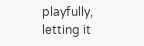playfully, letting it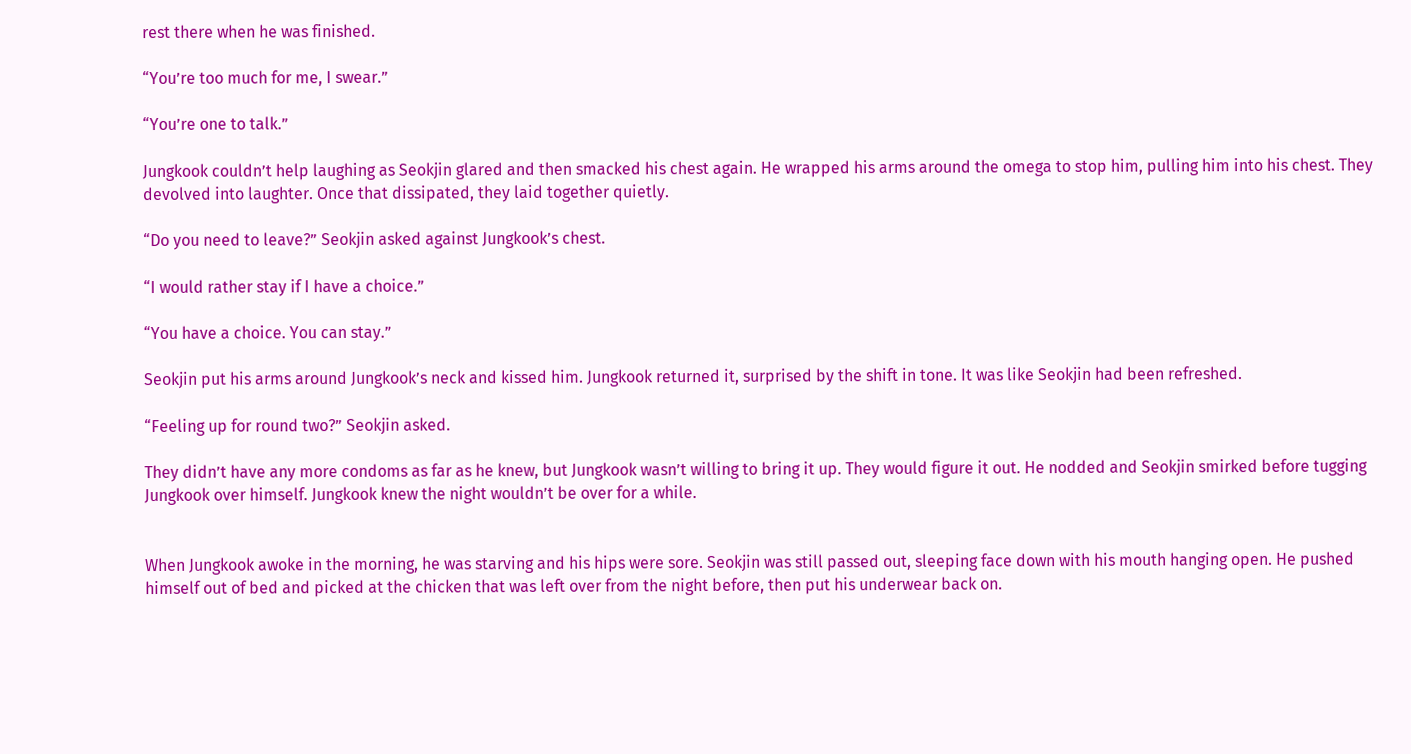rest there when he was finished.

“You’re too much for me, I swear.”

“You’re one to talk.”

Jungkook couldn’t help laughing as Seokjin glared and then smacked his chest again. He wrapped his arms around the omega to stop him, pulling him into his chest. They devolved into laughter. Once that dissipated, they laid together quietly.

“Do you need to leave?” Seokjin asked against Jungkook’s chest.

“I would rather stay if I have a choice.”

“You have a choice. You can stay.”

Seokjin put his arms around Jungkook’s neck and kissed him. Jungkook returned it, surprised by the shift in tone. It was like Seokjin had been refreshed.

“Feeling up for round two?” Seokjin asked.

They didn’t have any more condoms as far as he knew, but Jungkook wasn’t willing to bring it up. They would figure it out. He nodded and Seokjin smirked before tugging Jungkook over himself. Jungkook knew the night wouldn’t be over for a while.


When Jungkook awoke in the morning, he was starving and his hips were sore. Seokjin was still passed out, sleeping face down with his mouth hanging open. He pushed himself out of bed and picked at the chicken that was left over from the night before, then put his underwear back on.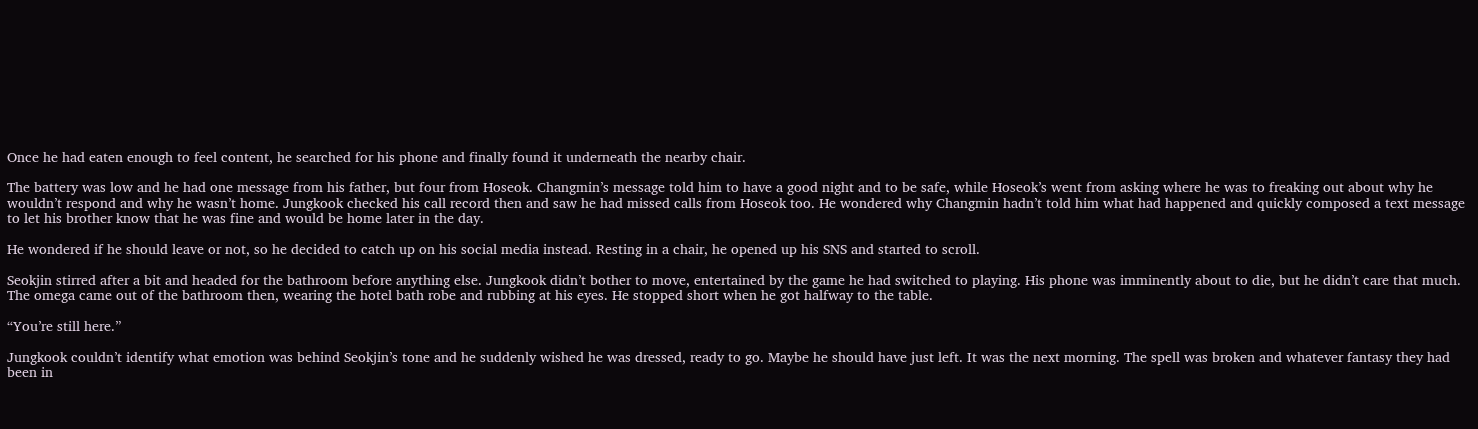Once he had eaten enough to feel content, he searched for his phone and finally found it underneath the nearby chair.

The battery was low and he had one message from his father, but four from Hoseok. Changmin’s message told him to have a good night and to be safe, while Hoseok’s went from asking where he was to freaking out about why he wouldn’t respond and why he wasn’t home. Jungkook checked his call record then and saw he had missed calls from Hoseok too. He wondered why Changmin hadn’t told him what had happened and quickly composed a text message to let his brother know that he was fine and would be home later in the day.

He wondered if he should leave or not, so he decided to catch up on his social media instead. Resting in a chair, he opened up his SNS and started to scroll.

Seokjin stirred after a bit and headed for the bathroom before anything else. Jungkook didn’t bother to move, entertained by the game he had switched to playing. His phone was imminently about to die, but he didn’t care that much. The omega came out of the bathroom then, wearing the hotel bath robe and rubbing at his eyes. He stopped short when he got halfway to the table.

“You’re still here.”

Jungkook couldn’t identify what emotion was behind Seokjin’s tone and he suddenly wished he was dressed, ready to go. Maybe he should have just left. It was the next morning. The spell was broken and whatever fantasy they had been in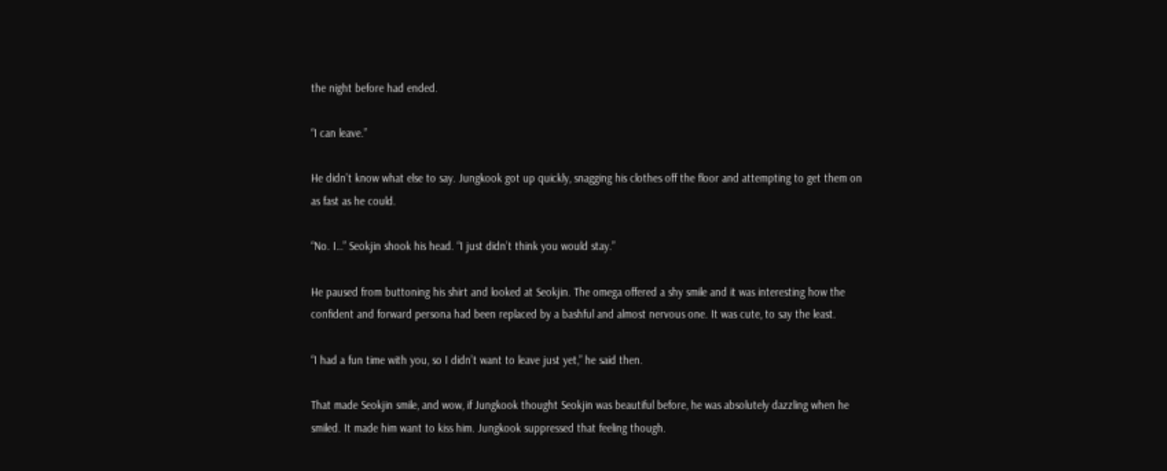the night before had ended.

“I can leave.”

He didn’t know what else to say. Jungkook got up quickly, snagging his clothes off the floor and attempting to get them on as fast as he could.

“No. I…” Seokjin shook his head. “I just didn’t think you would stay.”

He paused from buttoning his shirt and looked at Seokjin. The omega offered a shy smile and it was interesting how the confident and forward persona had been replaced by a bashful and almost nervous one. It was cute, to say the least.

“I had a fun time with you, so I didn’t want to leave just yet,” he said then.

That made Seokjin smile, and wow, if Jungkook thought Seokjin was beautiful before, he was absolutely dazzling when he smiled. It made him want to kiss him. Jungkook suppressed that feeling though.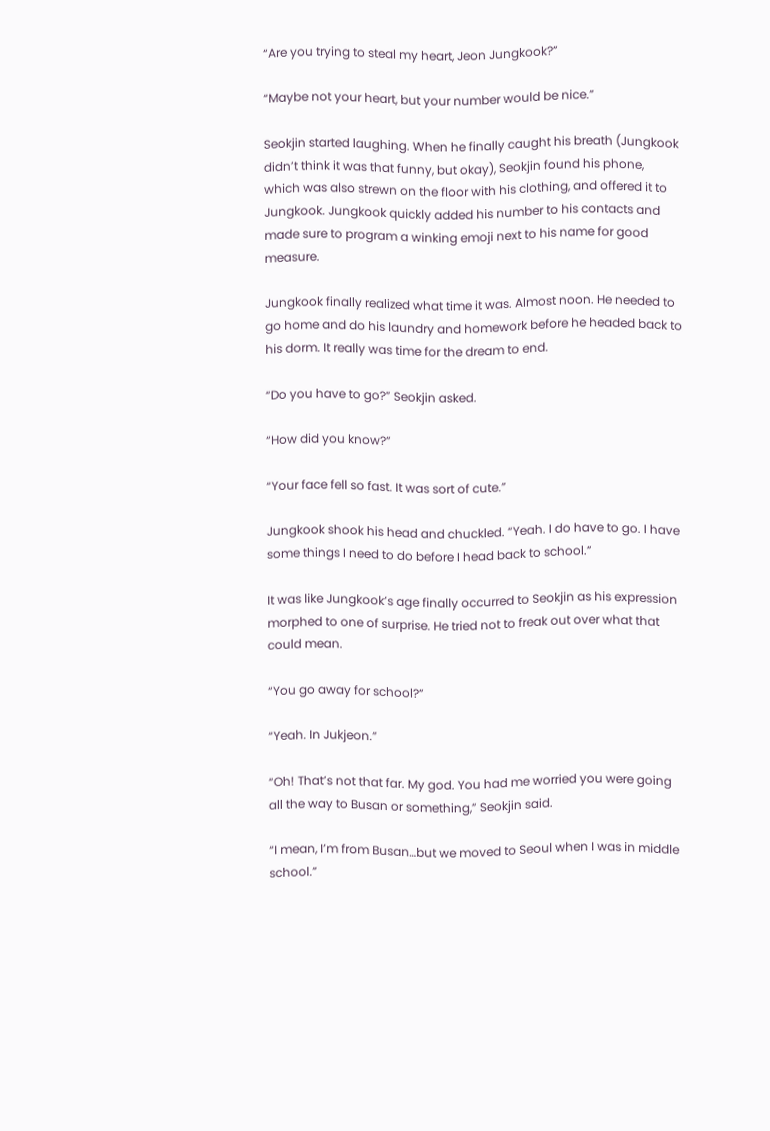“Are you trying to steal my heart, Jeon Jungkook?”

“Maybe not your heart, but your number would be nice.”

Seokjin started laughing. When he finally caught his breath (Jungkook didn’t think it was that funny, but okay), Seokjin found his phone, which was also strewn on the floor with his clothing, and offered it to Jungkook. Jungkook quickly added his number to his contacts and made sure to program a winking emoji next to his name for good measure.

Jungkook finally realized what time it was. Almost noon. He needed to go home and do his laundry and homework before he headed back to his dorm. It really was time for the dream to end.

“Do you have to go?” Seokjin asked.

“How did you know?”

“Your face fell so fast. It was sort of cute.”

Jungkook shook his head and chuckled. “Yeah. I do have to go. I have some things I need to do before I head back to school.”

It was like Jungkook’s age finally occurred to Seokjin as his expression morphed to one of surprise. He tried not to freak out over what that could mean.

“You go away for school?”

“Yeah. In Jukjeon.”

“Oh! That’s not that far. My god. You had me worried you were going all the way to Busan or something,” Seokjin said.

“I mean, I’m from Busan…but we moved to Seoul when I was in middle school.”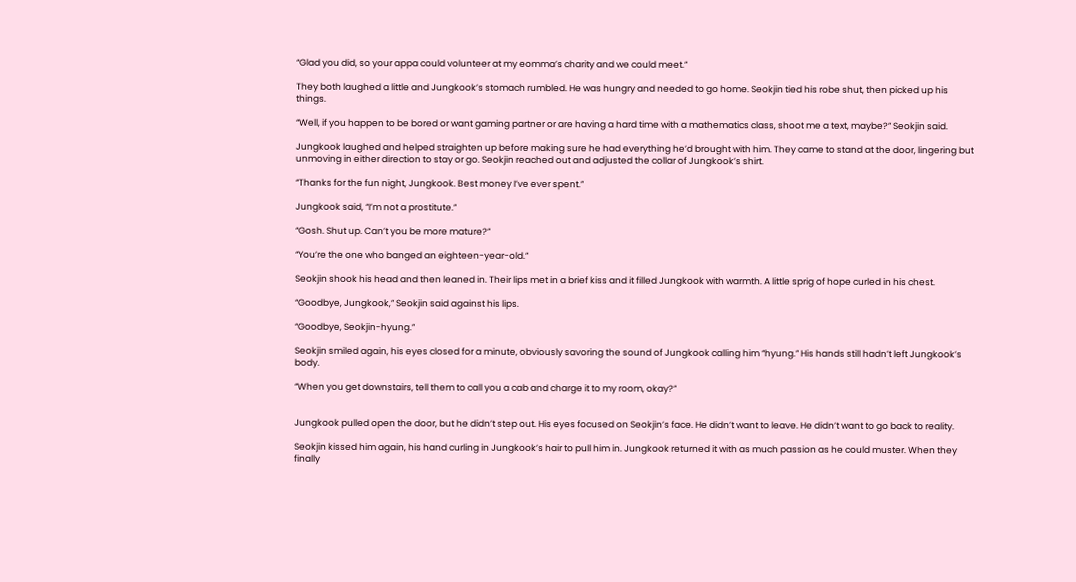“Glad you did, so your appa could volunteer at my eomma’s charity and we could meet.”

They both laughed a little and Jungkook’s stomach rumbled. He was hungry and needed to go home. Seokjin tied his robe shut, then picked up his things.

“Well, if you happen to be bored or want gaming partner or are having a hard time with a mathematics class, shoot me a text, maybe?” Seokjin said.

Jungkook laughed and helped straighten up before making sure he had everything he’d brought with him. They came to stand at the door, lingering but unmoving in either direction to stay or go. Seokjin reached out and adjusted the collar of Jungkook’s shirt.

“Thanks for the fun night, Jungkook. Best money I’ve ever spent.”

Jungkook said, “I’m not a prostitute.”

“Gosh. Shut up. Can’t you be more mature?”

“You’re the one who banged an eighteen-year-old.”

Seokjin shook his head and then leaned in. Their lips met in a brief kiss and it filled Jungkook with warmth. A little sprig of hope curled in his chest.

“Goodbye, Jungkook,” Seokjin said against his lips.

“Goodbye, Seokjin-hyung.”

Seokjin smiled again, his eyes closed for a minute, obviously savoring the sound of Jungkook calling him “hyung.” His hands still hadn’t left Jungkook’s body.

“When you get downstairs, tell them to call you a cab and charge it to my room, okay?”


Jungkook pulled open the door, but he didn’t step out. His eyes focused on Seokjin’s face. He didn’t want to leave. He didn’t want to go back to reality.

Seokjin kissed him again, his hand curling in Jungkook’s hair to pull him in. Jungkook returned it with as much passion as he could muster. When they finally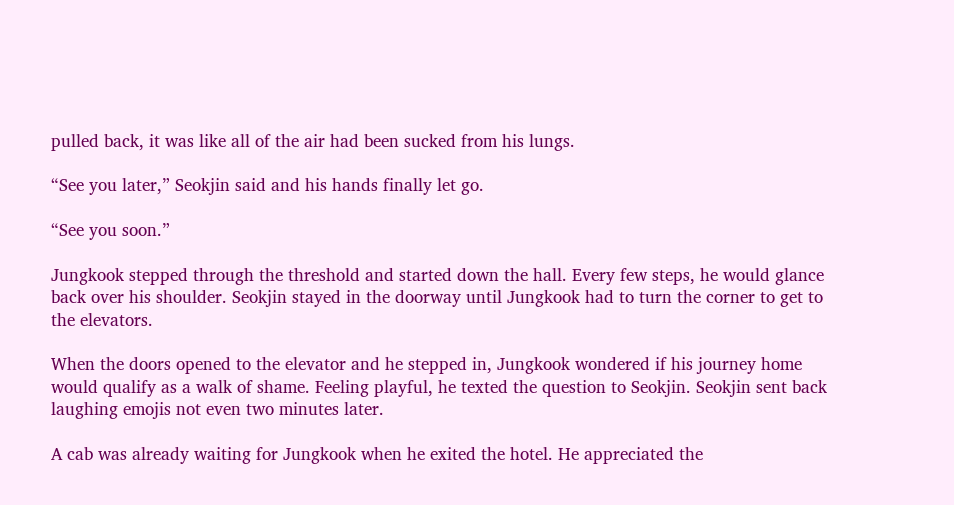pulled back, it was like all of the air had been sucked from his lungs.

“See you later,” Seokjin said and his hands finally let go.

“See you soon.”

Jungkook stepped through the threshold and started down the hall. Every few steps, he would glance back over his shoulder. Seokjin stayed in the doorway until Jungkook had to turn the corner to get to the elevators.

When the doors opened to the elevator and he stepped in, Jungkook wondered if his journey home would qualify as a walk of shame. Feeling playful, he texted the question to Seokjin. Seokjin sent back laughing emojis not even two minutes later.

A cab was already waiting for Jungkook when he exited the hotel. He appreciated the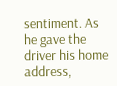sentiment. As he gave the driver his home address,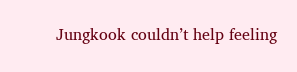Jungkook couldn’t help feeling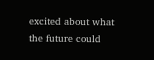excited about what the future could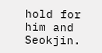hold for him and Seokjin.